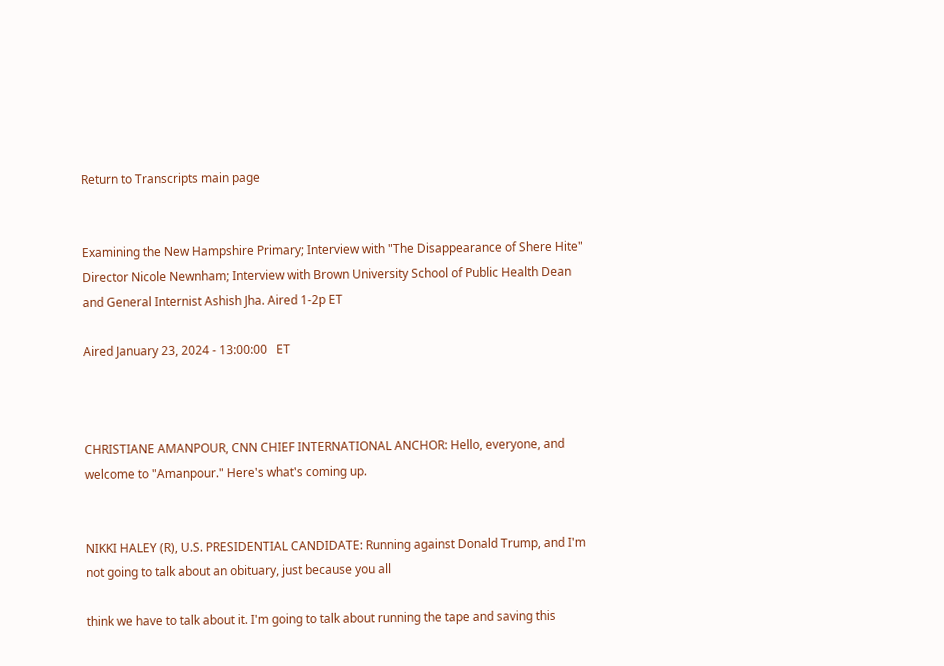Return to Transcripts main page


Examining the New Hampshire Primary; Interview with "The Disappearance of Shere Hite" Director Nicole Newnham; Interview with Brown University School of Public Health Dean and General Internist Ashish Jha. Aired 1-2p ET

Aired January 23, 2024 - 13:00:00   ET



CHRISTIANE AMANPOUR, CNN CHIEF INTERNATIONAL ANCHOR: Hello, everyone, and welcome to "Amanpour." Here's what's coming up.


NIKKI HALEY (R), U.S. PRESIDENTIAL CANDIDATE: Running against Donald Trump, and I'm not going to talk about an obituary, just because you all

think we have to talk about it. I'm going to talk about running the tape and saving this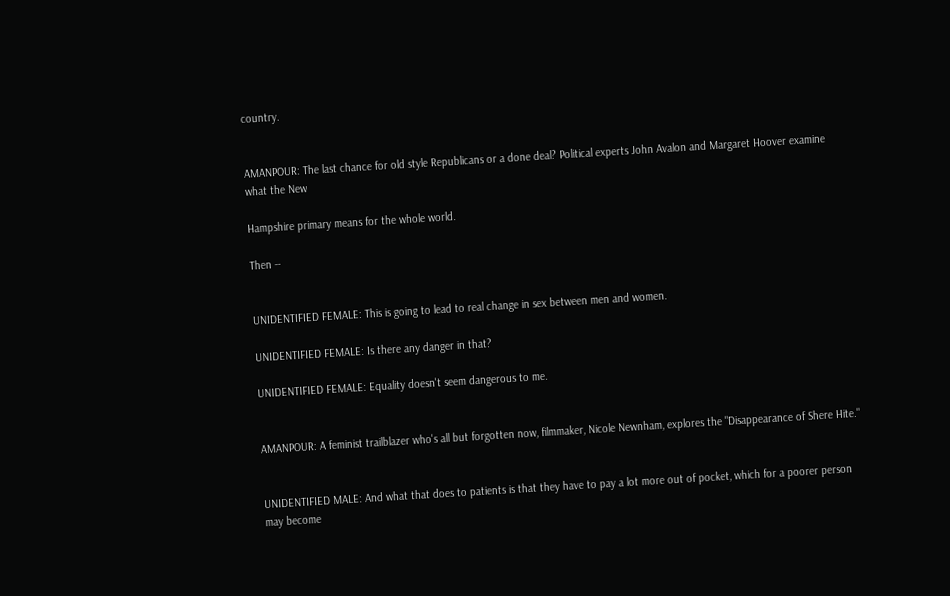country.


AMANPOUR: The last chance for old style Republicans or a done deal? Political experts John Avalon and Margaret Hoover examine what the New

Hampshire primary means for the whole world.

Then --


UNIDENTIFIED FEMALE: This is going to lead to real change in sex between men and women.

UNIDENTIFIED FEMALE: Is there any danger in that?

UNIDENTIFIED FEMALE: Equality doesn't seem dangerous to me.


AMANPOUR: A feminist trailblazer who's all but forgotten now, filmmaker, Nicole Newnham, explores the "Disappearance of Shere Hite."


UNIDENTIFIED MALE: And what that does to patients is that they have to pay a lot more out of pocket, which for a poorer person may become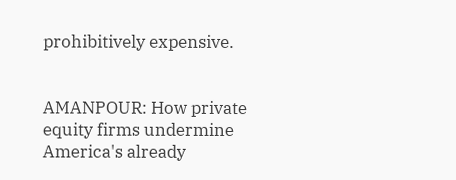prohibitively expensive.


AMANPOUR: How private equity firms undermine America's already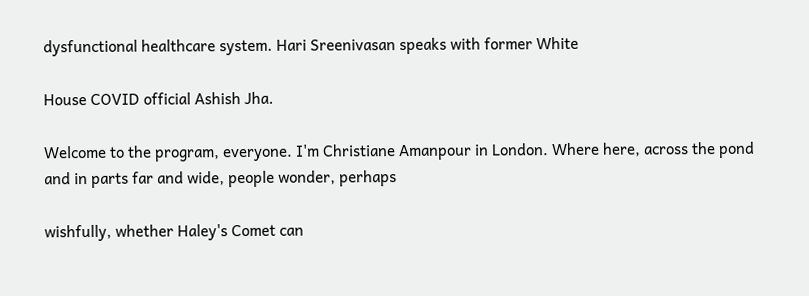dysfunctional healthcare system. Hari Sreenivasan speaks with former White

House COVID official Ashish Jha.

Welcome to the program, everyone. I'm Christiane Amanpour in London. Where here, across the pond and in parts far and wide, people wonder, perhaps

wishfully, whether Haley's Comet can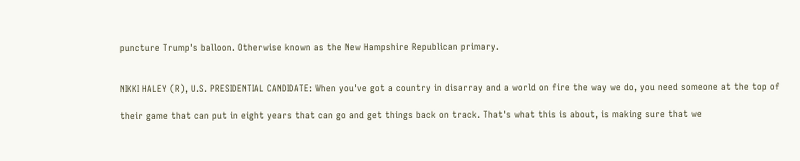puncture Trump's balloon. Otherwise known as the New Hampshire Republican primary.


NIKKI HALEY (R), U.S. PRESIDENTIAL CANDIDATE: When you've got a country in disarray and a world on fire the way we do, you need someone at the top of

their game that can put in eight years that can go and get things back on track. That's what this is about, is making sure that we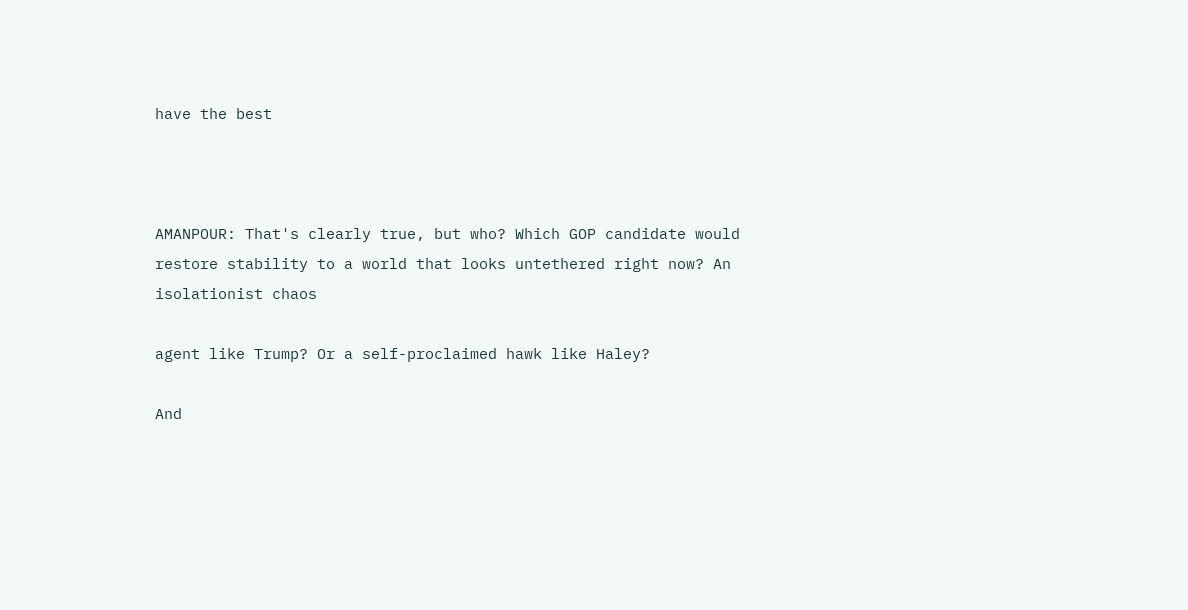have the best



AMANPOUR: That's clearly true, but who? Which GOP candidate would restore stability to a world that looks untethered right now? An isolationist chaos

agent like Trump? Or a self-proclaimed hawk like Haley?

And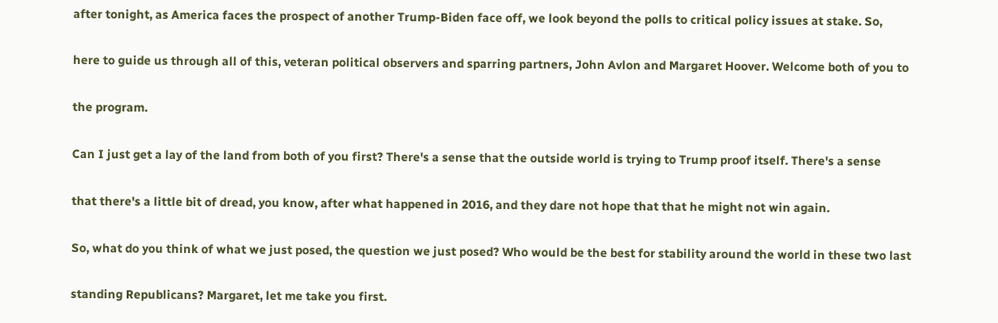after tonight, as America faces the prospect of another Trump-Biden face off, we look beyond the polls to critical policy issues at stake. So,

here to guide us through all of this, veteran political observers and sparring partners, John Avlon and Margaret Hoover. Welcome both of you to

the program.

Can I just get a lay of the land from both of you first? There's a sense that the outside world is trying to Trump proof itself. There's a sense

that there's a little bit of dread, you know, after what happened in 2016, and they dare not hope that that he might not win again.

So, what do you think of what we just posed, the question we just posed? Who would be the best for stability around the world in these two last

standing Republicans? Margaret, let me take you first.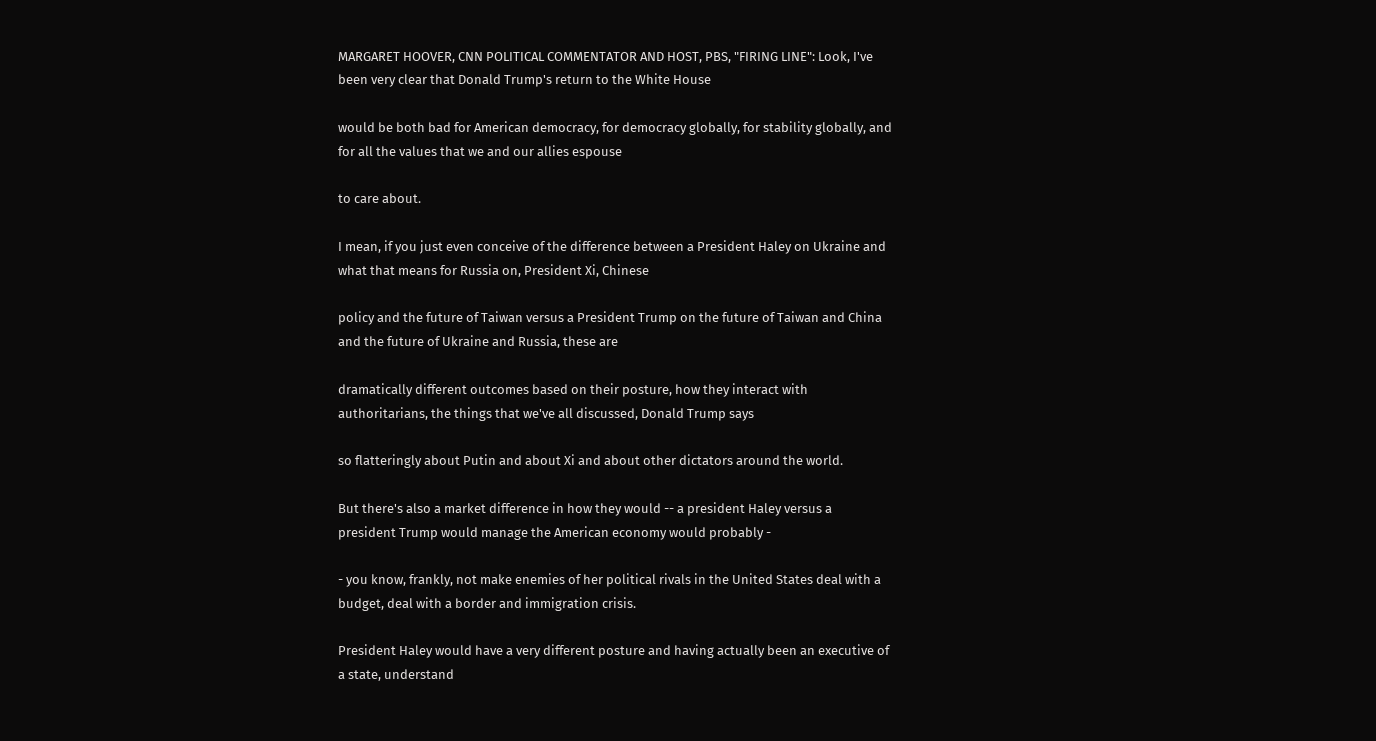MARGARET HOOVER, CNN POLITICAL COMMENTATOR AND HOST, PBS, "FIRING LINE": Look, I've been very clear that Donald Trump's return to the White House

would be both bad for American democracy, for democracy globally, for stability globally, and for all the values that we and our allies espouse

to care about.

I mean, if you just even conceive of the difference between a President Haley on Ukraine and what that means for Russia on, President Xi, Chinese

policy and the future of Taiwan versus a President Trump on the future of Taiwan and China and the future of Ukraine and Russia, these are

dramatically different outcomes based on their posture, how they interact with authoritarians, the things that we've all discussed, Donald Trump says

so flatteringly about Putin and about Xi and about other dictators around the world.

But there's also a market difference in how they would -- a president Haley versus a president Trump would manage the American economy would probably -

- you know, frankly, not make enemies of her political rivals in the United States deal with a budget, deal with a border and immigration crisis.

President Haley would have a very different posture and having actually been an executive of a state, understand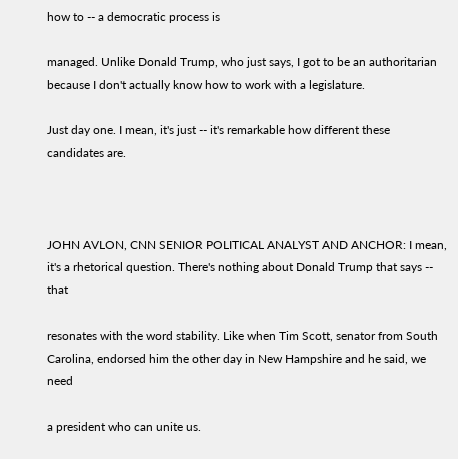how to -- a democratic process is

managed. Unlike Donald Trump, who just says, I got to be an authoritarian because I don't actually know how to work with a legislature.

Just day one. I mean, it's just -- it's remarkable how different these candidates are.



JOHN AVLON, CNN SENIOR POLITICAL ANALYST AND ANCHOR: I mean, it's a rhetorical question. There's nothing about Donald Trump that says -- that

resonates with the word stability. Like when Tim Scott, senator from South Carolina, endorsed him the other day in New Hampshire and he said, we need

a president who can unite us.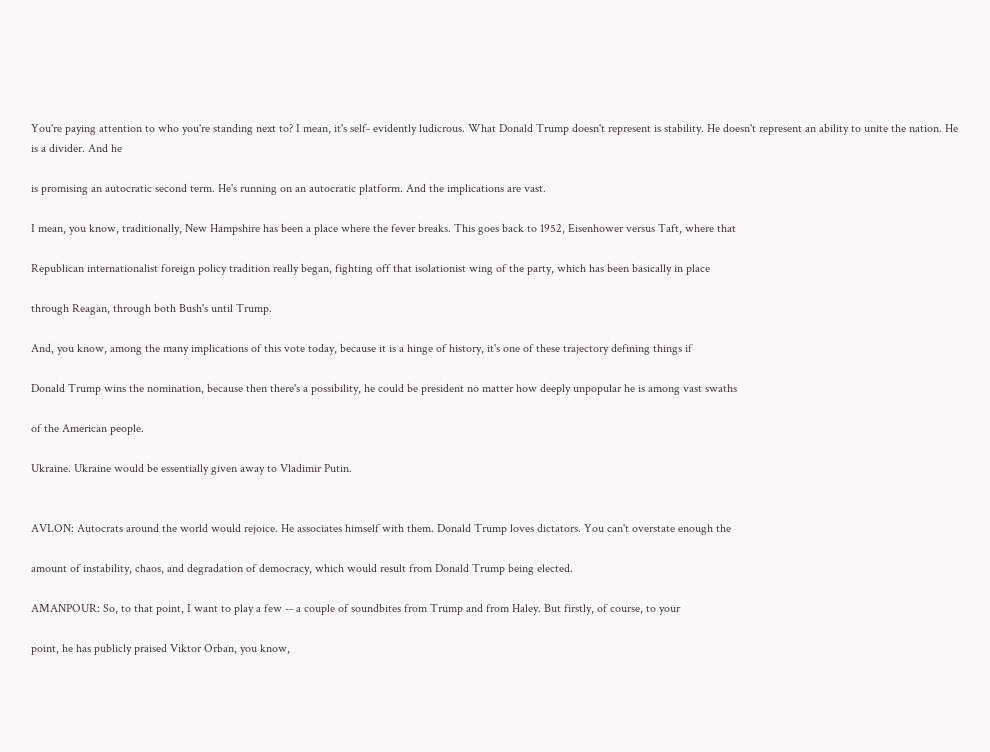You're paying attention to who you're standing next to? I mean, it's self- evidently ludicrous. What Donald Trump doesn't represent is stability. He doesn't represent an ability to unite the nation. He is a divider. And he

is promising an autocratic second term. He's running on an autocratic platform. And the implications are vast.

I mean, you know, traditionally, New Hampshire has been a place where the fever breaks. This goes back to 1952, Eisenhower versus Taft, where that

Republican internationalist foreign policy tradition really began, fighting off that isolationist wing of the party, which has been basically in place

through Reagan, through both Bush's until Trump.

And, you know, among the many implications of this vote today, because it is a hinge of history, it's one of these trajectory defining things if

Donald Trump wins the nomination, because then there's a possibility, he could be president no matter how deeply unpopular he is among vast swaths

of the American people.

Ukraine. Ukraine would be essentially given away to Vladimir Putin.


AVLON: Autocrats around the world would rejoice. He associates himself with them. Donald Trump loves dictators. You can't overstate enough the

amount of instability, chaos, and degradation of democracy, which would result from Donald Trump being elected.

AMANPOUR: So, to that point, I want to play a few -- a couple of soundbites from Trump and from Haley. But firstly, of course, to your

point, he has publicly praised Viktor Orban, you know,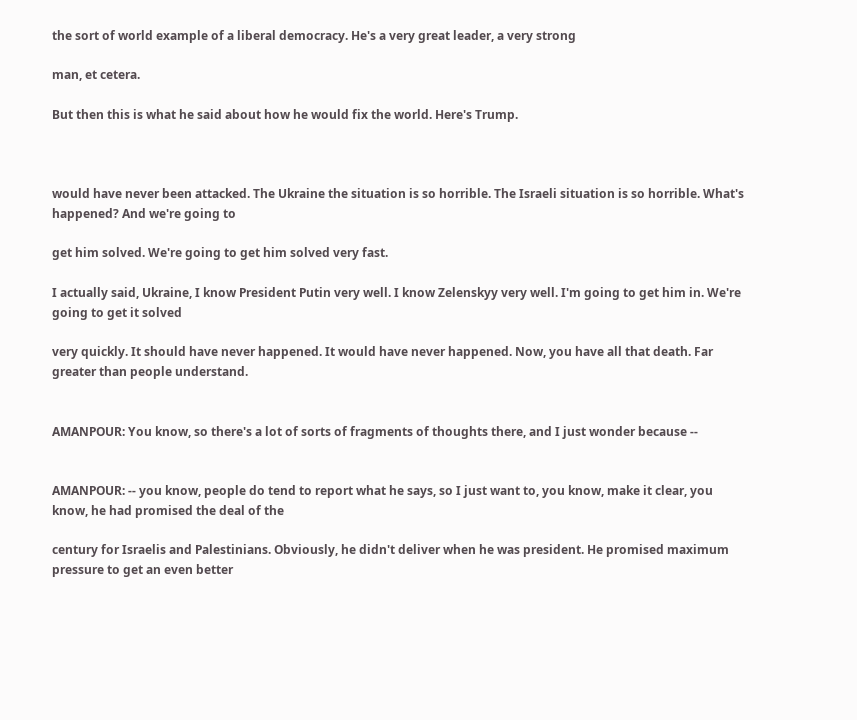the sort of world example of a liberal democracy. He's a very great leader, a very strong

man, et cetera.

But then this is what he said about how he would fix the world. Here's Trump.



would have never been attacked. The Ukraine the situation is so horrible. The Israeli situation is so horrible. What's happened? And we're going to

get him solved. We're going to get him solved very fast.

I actually said, Ukraine, I know President Putin very well. I know Zelenskyy very well. I'm going to get him in. We're going to get it solved

very quickly. It should have never happened. It would have never happened. Now, you have all that death. Far greater than people understand.


AMANPOUR: You know, so there's a lot of sorts of fragments of thoughts there, and I just wonder because --


AMANPOUR: -- you know, people do tend to report what he says, so I just want to, you know, make it clear, you know, he had promised the deal of the

century for Israelis and Palestinians. Obviously, he didn't deliver when he was president. He promised maximum pressure to get an even better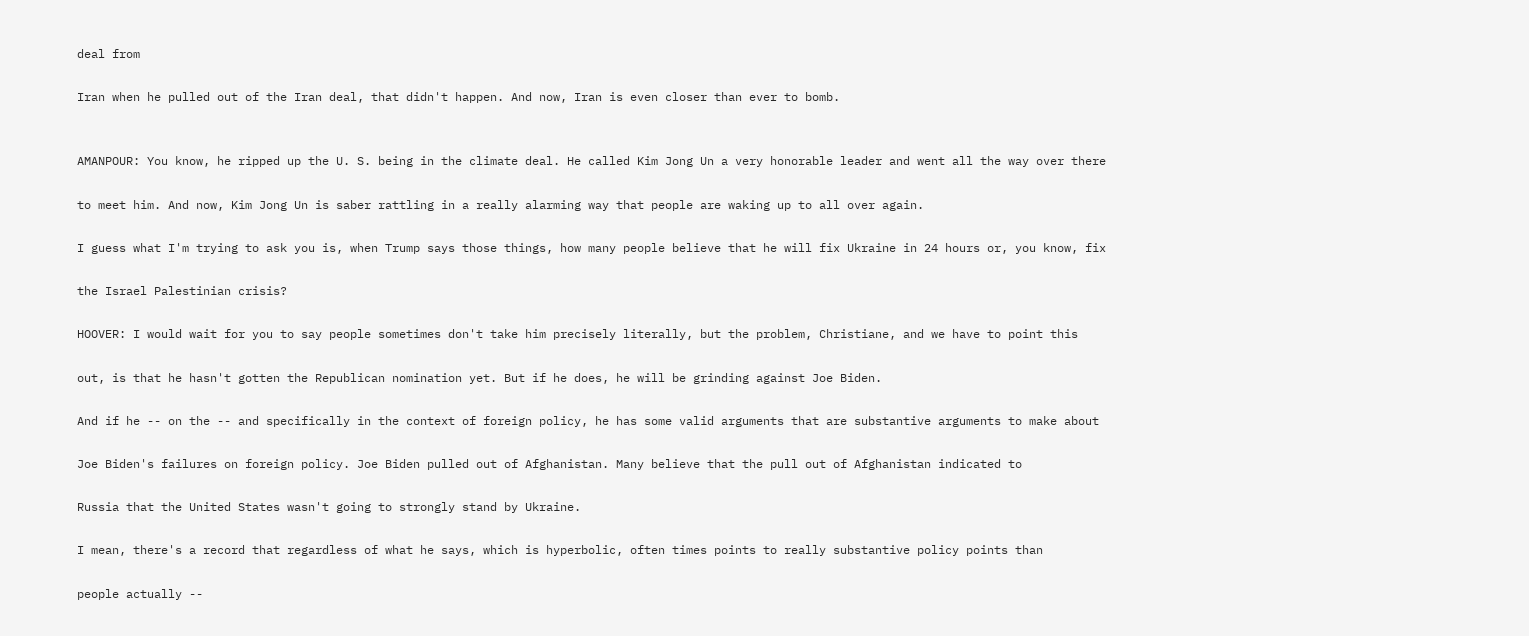deal from

Iran when he pulled out of the Iran deal, that didn't happen. And now, Iran is even closer than ever to bomb.


AMANPOUR: You know, he ripped up the U. S. being in the climate deal. He called Kim Jong Un a very honorable leader and went all the way over there

to meet him. And now, Kim Jong Un is saber rattling in a really alarming way that people are waking up to all over again.

I guess what I'm trying to ask you is, when Trump says those things, how many people believe that he will fix Ukraine in 24 hours or, you know, fix

the Israel Palestinian crisis?

HOOVER: I would wait for you to say people sometimes don't take him precisely literally, but the problem, Christiane, and we have to point this

out, is that he hasn't gotten the Republican nomination yet. But if he does, he will be grinding against Joe Biden.

And if he -- on the -- and specifically in the context of foreign policy, he has some valid arguments that are substantive arguments to make about

Joe Biden's failures on foreign policy. Joe Biden pulled out of Afghanistan. Many believe that the pull out of Afghanistan indicated to

Russia that the United States wasn't going to strongly stand by Ukraine.

I mean, there's a record that regardless of what he says, which is hyperbolic, often times points to really substantive policy points than

people actually --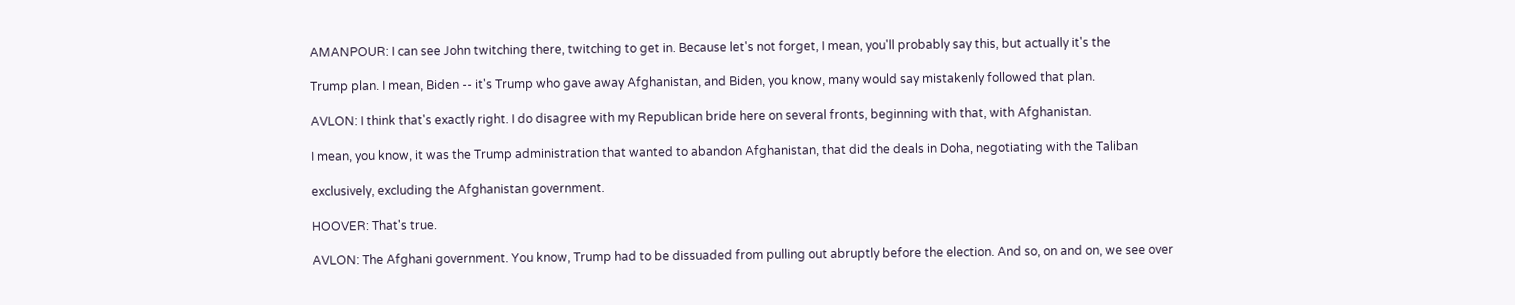AMANPOUR: I can see John twitching there, twitching to get in. Because let's not forget, I mean, you'll probably say this, but actually it's the

Trump plan. I mean, Biden -- it's Trump who gave away Afghanistan, and Biden, you know, many would say mistakenly followed that plan.

AVLON: I think that's exactly right. I do disagree with my Republican bride here on several fronts, beginning with that, with Afghanistan.

I mean, you know, it was the Trump administration that wanted to abandon Afghanistan, that did the deals in Doha, negotiating with the Taliban

exclusively, excluding the Afghanistan government.

HOOVER: That's true.

AVLON: The Afghani government. You know, Trump had to be dissuaded from pulling out abruptly before the election. And so, on and on, we see over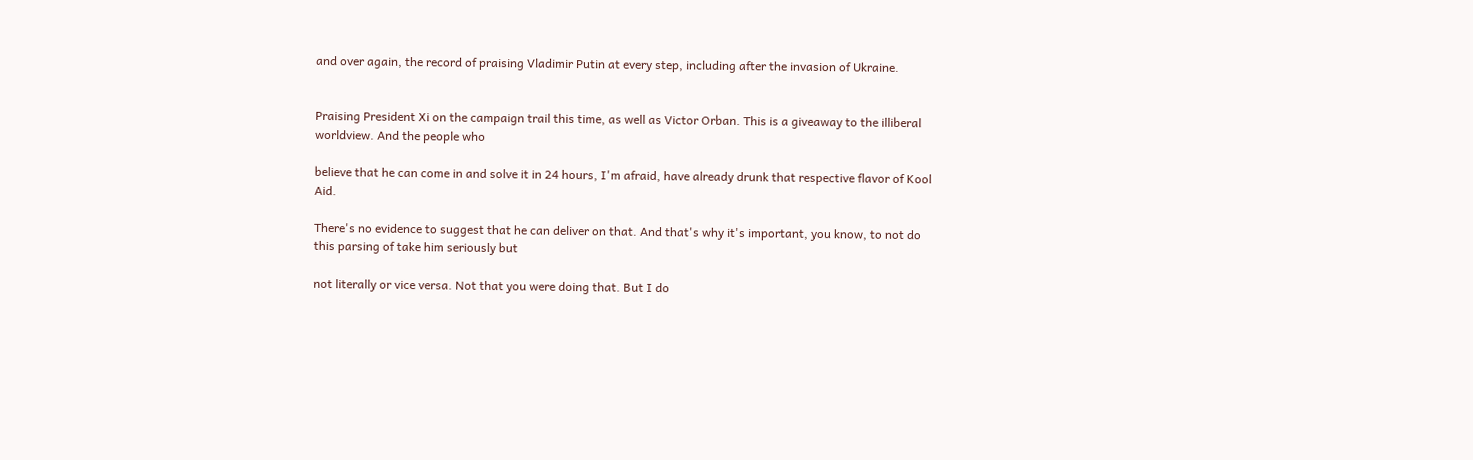and over again, the record of praising Vladimir Putin at every step, including after the invasion of Ukraine.


Praising President Xi on the campaign trail this time, as well as Victor Orban. This is a giveaway to the illiberal worldview. And the people who

believe that he can come in and solve it in 24 hours, I'm afraid, have already drunk that respective flavor of Kool Aid.

There's no evidence to suggest that he can deliver on that. And that's why it's important, you know, to not do this parsing of take him seriously but

not literally or vice versa. Not that you were doing that. But I do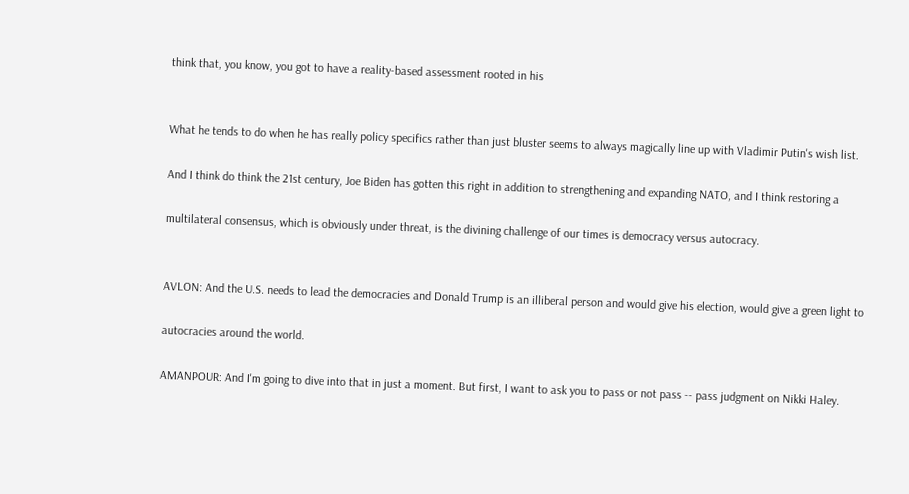think that, you know, you got to have a reality-based assessment rooted in his


What he tends to do when he has really policy specifics rather than just bluster seems to always magically line up with Vladimir Putin's wish list.

And I think do think the 21st century, Joe Biden has gotten this right in addition to strengthening and expanding NATO, and I think restoring a

multilateral consensus, which is obviously under threat, is the divining challenge of our times is democracy versus autocracy.


AVLON: And the U.S. needs to lead the democracies and Donald Trump is an illiberal person and would give his election, would give a green light to

autocracies around the world.

AMANPOUR: And I'm going to dive into that in just a moment. But first, I want to ask you to pass or not pass -- pass judgment on Nikki Haley.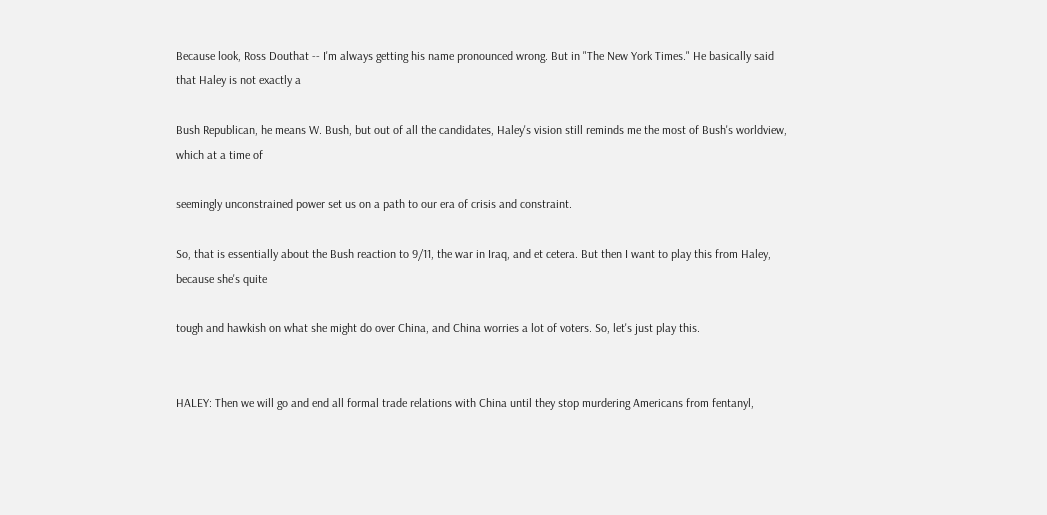Because look, Ross Douthat -- I'm always getting his name pronounced wrong. But in "The New York Times." He basically said that Haley is not exactly a

Bush Republican, he means W. Bush, but out of all the candidates, Haley's vision still reminds me the most of Bush's worldview, which at a time of

seemingly unconstrained power set us on a path to our era of crisis and constraint.

So, that is essentially about the Bush reaction to 9/11, the war in Iraq, and et cetera. But then I want to play this from Haley, because she's quite

tough and hawkish on what she might do over China, and China worries a lot of voters. So, let's just play this.


HALEY: Then we will go and end all formal trade relations with China until they stop murdering Americans from fentanyl,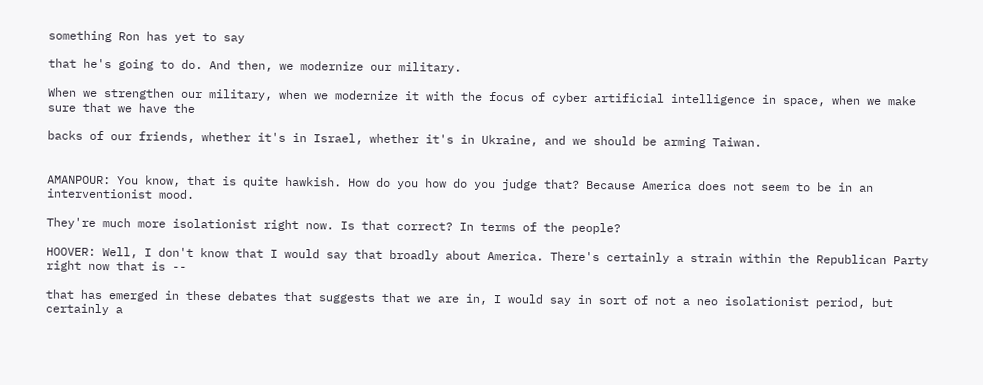something Ron has yet to say

that he's going to do. And then, we modernize our military.

When we strengthen our military, when we modernize it with the focus of cyber artificial intelligence in space, when we make sure that we have the

backs of our friends, whether it's in Israel, whether it's in Ukraine, and we should be arming Taiwan.


AMANPOUR: You know, that is quite hawkish. How do you how do you judge that? Because America does not seem to be in an interventionist mood.

They're much more isolationist right now. Is that correct? In terms of the people?

HOOVER: Well, I don't know that I would say that broadly about America. There's certainly a strain within the Republican Party right now that is --

that has emerged in these debates that suggests that we are in, I would say in sort of not a neo isolationist period, but certainly a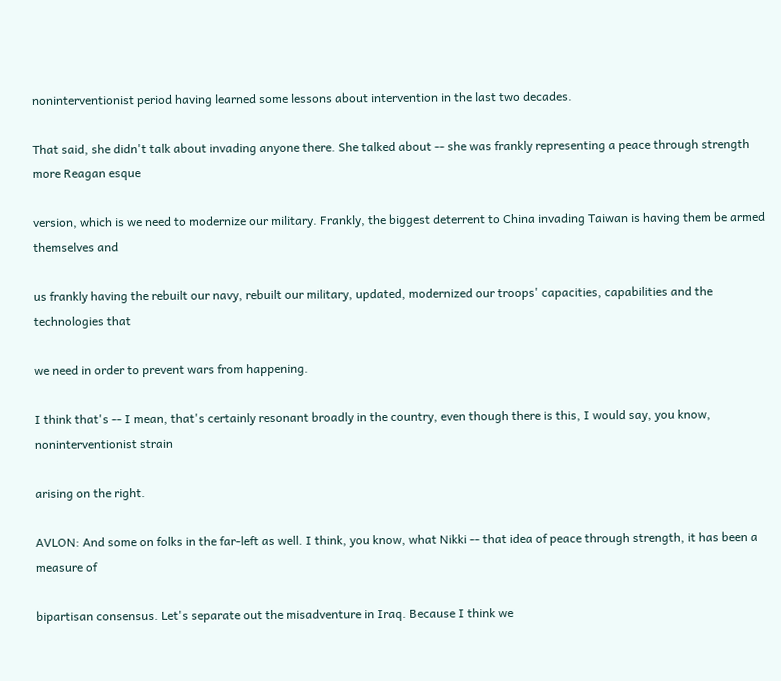noninterventionist period having learned some lessons about intervention in the last two decades.

That said, she didn't talk about invading anyone there. She talked about -- she was frankly representing a peace through strength more Reagan esque

version, which is we need to modernize our military. Frankly, the biggest deterrent to China invading Taiwan is having them be armed themselves and

us frankly having the rebuilt our navy, rebuilt our military, updated, modernized our troops' capacities, capabilities and the technologies that

we need in order to prevent wars from happening.

I think that's -- I mean, that's certainly resonant broadly in the country, even though there is this, I would say, you know, noninterventionist strain

arising on the right.

AVLON: And some on folks in the far-left as well. I think, you know, what Nikki -- that idea of peace through strength, it has been a measure of

bipartisan consensus. Let's separate out the misadventure in Iraq. Because I think we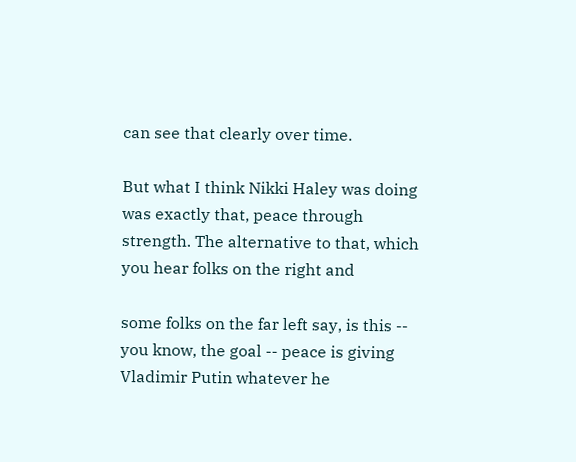can see that clearly over time.

But what I think Nikki Haley was doing was exactly that, peace through strength. The alternative to that, which you hear folks on the right and

some folks on the far left say, is this -- you know, the goal -- peace is giving Vladimir Putin whatever he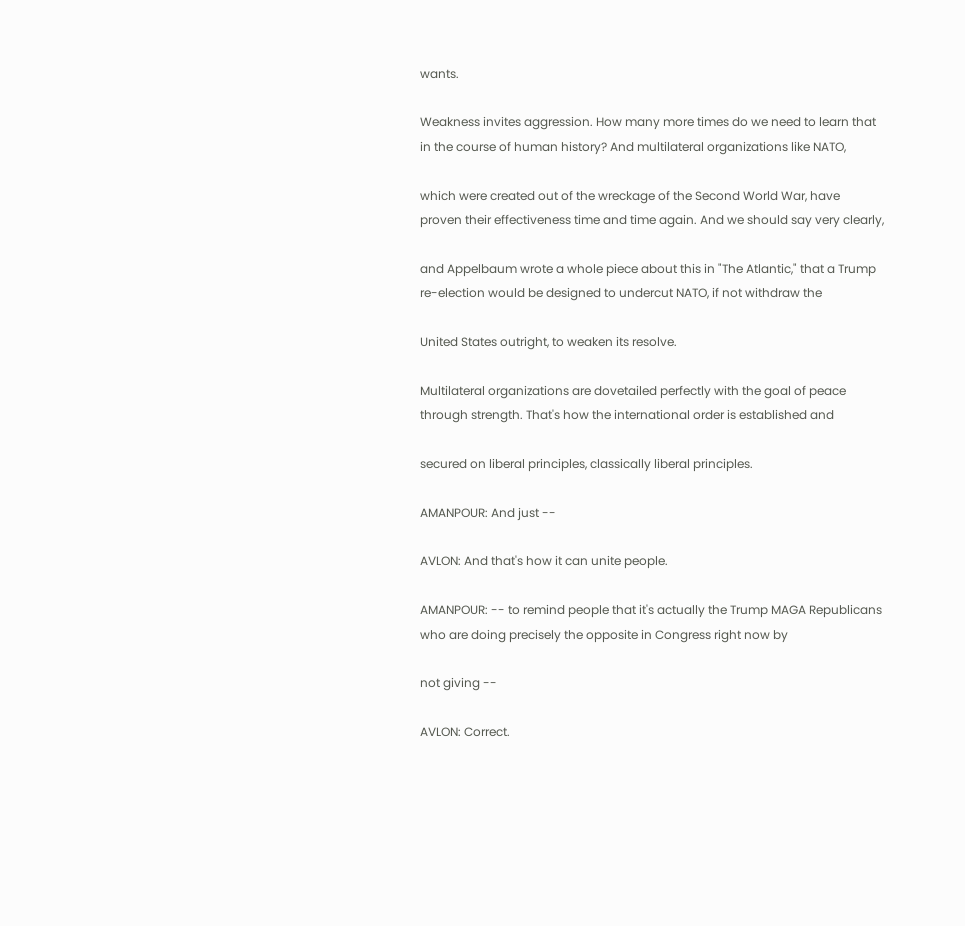wants.

Weakness invites aggression. How many more times do we need to learn that in the course of human history? And multilateral organizations like NATO,

which were created out of the wreckage of the Second World War, have proven their effectiveness time and time again. And we should say very clearly,

and Appelbaum wrote a whole piece about this in "The Atlantic," that a Trump re-election would be designed to undercut NATO, if not withdraw the

United States outright, to weaken its resolve.

Multilateral organizations are dovetailed perfectly with the goal of peace through strength. That's how the international order is established and

secured on liberal principles, classically liberal principles.

AMANPOUR: And just --

AVLON: And that's how it can unite people.

AMANPOUR: -- to remind people that it's actually the Trump MAGA Republicans who are doing precisely the opposite in Congress right now by

not giving --

AVLON: Correct.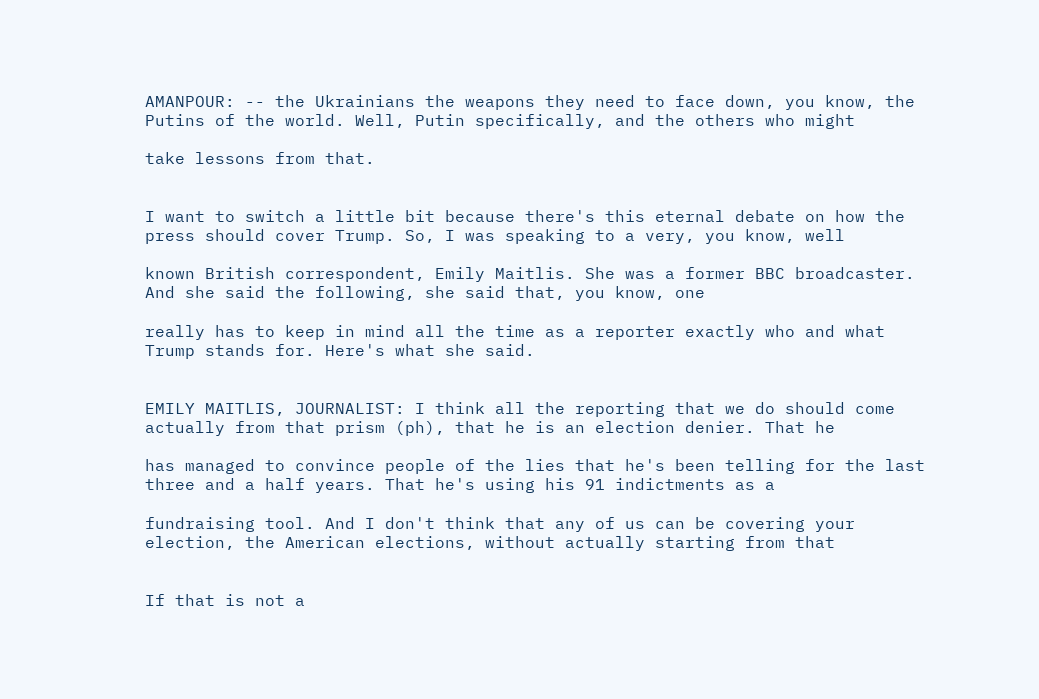AMANPOUR: -- the Ukrainians the weapons they need to face down, you know, the Putins of the world. Well, Putin specifically, and the others who might

take lessons from that.


I want to switch a little bit because there's this eternal debate on how the press should cover Trump. So, I was speaking to a very, you know, well

known British correspondent, Emily Maitlis. She was a former BBC broadcaster. And she said the following, she said that, you know, one

really has to keep in mind all the time as a reporter exactly who and what Trump stands for. Here's what she said.


EMILY MAITLIS, JOURNALIST: I think all the reporting that we do should come actually from that prism (ph), that he is an election denier. That he

has managed to convince people of the lies that he's been telling for the last three and a half years. That he's using his 91 indictments as a

fundraising tool. And I don't think that any of us can be covering your election, the American elections, without actually starting from that


If that is not a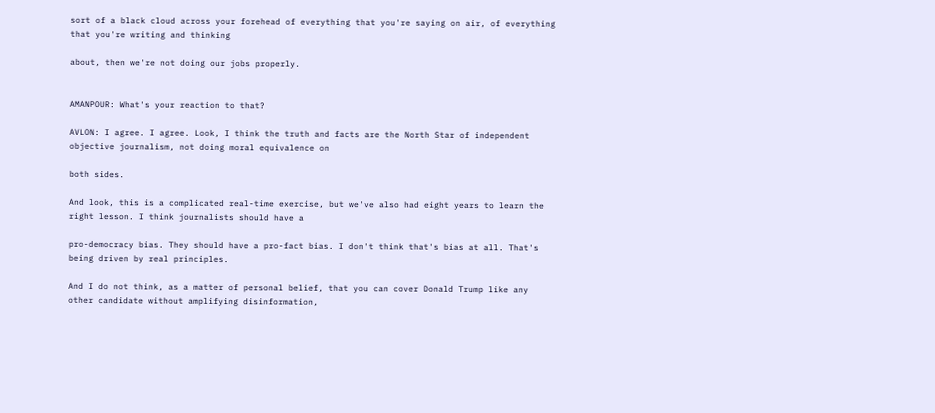sort of a black cloud across your forehead of everything that you're saying on air, of everything that you're writing and thinking

about, then we're not doing our jobs properly.


AMANPOUR: What's your reaction to that?

AVLON: I agree. I agree. Look, I think the truth and facts are the North Star of independent objective journalism, not doing moral equivalence on

both sides.

And look, this is a complicated real-time exercise, but we've also had eight years to learn the right lesson. I think journalists should have a

pro-democracy bias. They should have a pro-fact bias. I don't think that's bias at all. That's being driven by real principles.

And I do not think, as a matter of personal belief, that you can cover Donald Trump like any other candidate without amplifying disinformation,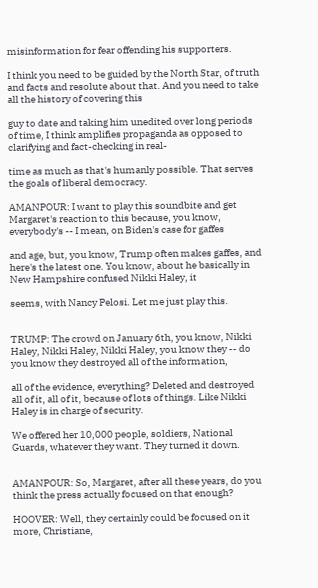misinformation for fear offending his supporters.

I think you need to be guided by the North Star, of truth and facts and resolute about that. And you need to take all the history of covering this

guy to date and taking him unedited over long periods of time, I think amplifies propaganda as opposed to clarifying and fact-checking in real-

time as much as that's humanly possible. That serves the goals of liberal democracy.

AMANPOUR: I want to play this soundbite and get Margaret's reaction to this because, you know, everybody's -- I mean, on Biden's case for gaffes

and age, but, you know, Trump often makes gaffes, and here's the latest one. You know, about he basically in New Hampshire confused Nikki Haley, it

seems, with Nancy Pelosi. Let me just play this.


TRUMP: The crowd on January 6th, you know, Nikki Haley, Nikki Haley, Nikki Haley, you know they -- do you know they destroyed all of the information,

all of the evidence, everything? Deleted and destroyed all of it, all of it, because of lots of things. Like Nikki Haley is in charge of security.

We offered her 10,000 people, soldiers, National Guards, whatever they want. They turned it down.


AMANPOUR: So, Margaret, after all these years, do you think the press actually focused on that enough?

HOOVER: Well, they certainly could be focused on it more, Christiane,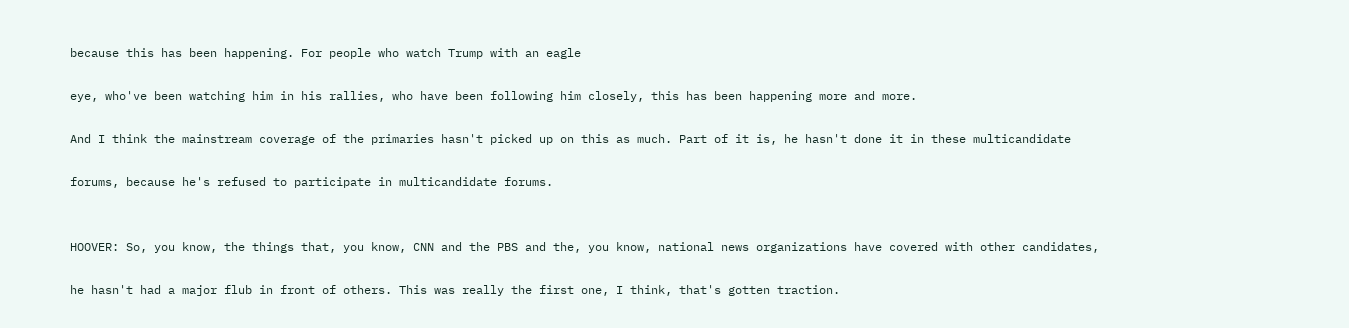because this has been happening. For people who watch Trump with an eagle

eye, who've been watching him in his rallies, who have been following him closely, this has been happening more and more.

And I think the mainstream coverage of the primaries hasn't picked up on this as much. Part of it is, he hasn't done it in these multicandidate

forums, because he's refused to participate in multicandidate forums.


HOOVER: So, you know, the things that, you know, CNN and the PBS and the, you know, national news organizations have covered with other candidates,

he hasn't had a major flub in front of others. This was really the first one, I think, that's gotten traction.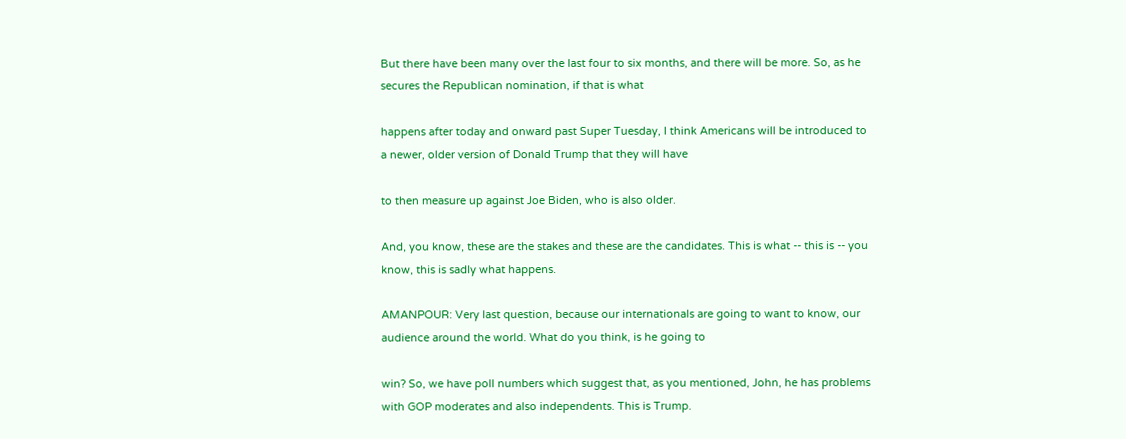But there have been many over the last four to six months, and there will be more. So, as he secures the Republican nomination, if that is what

happens after today and onward past Super Tuesday, I think Americans will be introduced to a newer, older version of Donald Trump that they will have

to then measure up against Joe Biden, who is also older.

And, you know, these are the stakes and these are the candidates. This is what -- this is -- you know, this is sadly what happens.

AMANPOUR: Very last question, because our internationals are going to want to know, our audience around the world. What do you think, is he going to

win? So, we have poll numbers which suggest that, as you mentioned, John, he has problems with GOP moderates and also independents. This is Trump.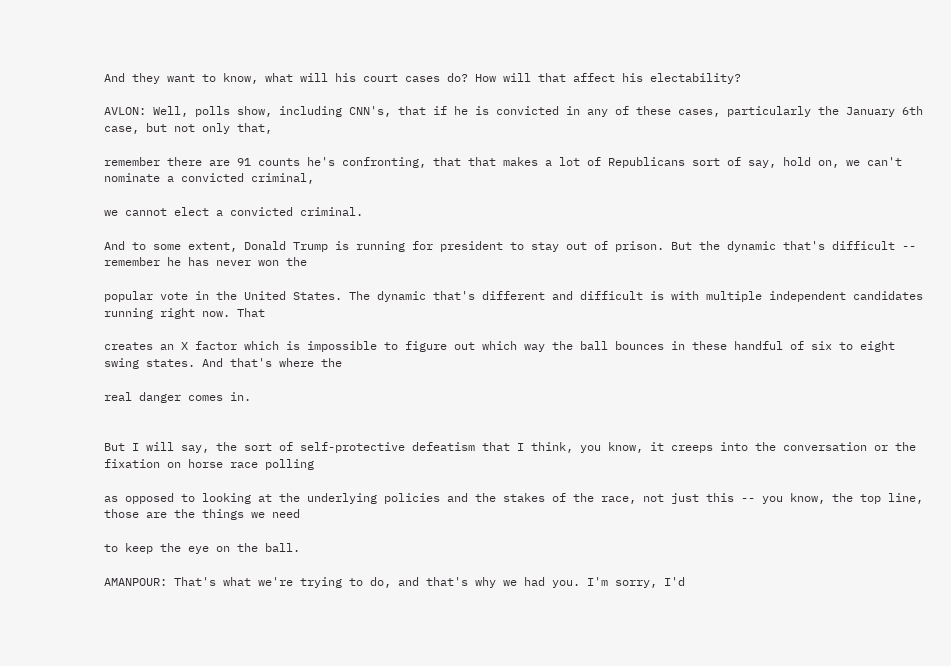And they want to know, what will his court cases do? How will that affect his electability?

AVLON: Well, polls show, including CNN's, that if he is convicted in any of these cases, particularly the January 6th case, but not only that,

remember there are 91 counts he's confronting, that that makes a lot of Republicans sort of say, hold on, we can't nominate a convicted criminal,

we cannot elect a convicted criminal.

And to some extent, Donald Trump is running for president to stay out of prison. But the dynamic that's difficult -- remember he has never won the

popular vote in the United States. The dynamic that's different and difficult is with multiple independent candidates running right now. That

creates an X factor which is impossible to figure out which way the ball bounces in these handful of six to eight swing states. And that's where the

real danger comes in.


But I will say, the sort of self-protective defeatism that I think, you know, it creeps into the conversation or the fixation on horse race polling

as opposed to looking at the underlying policies and the stakes of the race, not just this -- you know, the top line, those are the things we need

to keep the eye on the ball.

AMANPOUR: That's what we're trying to do, and that's why we had you. I'm sorry, I'd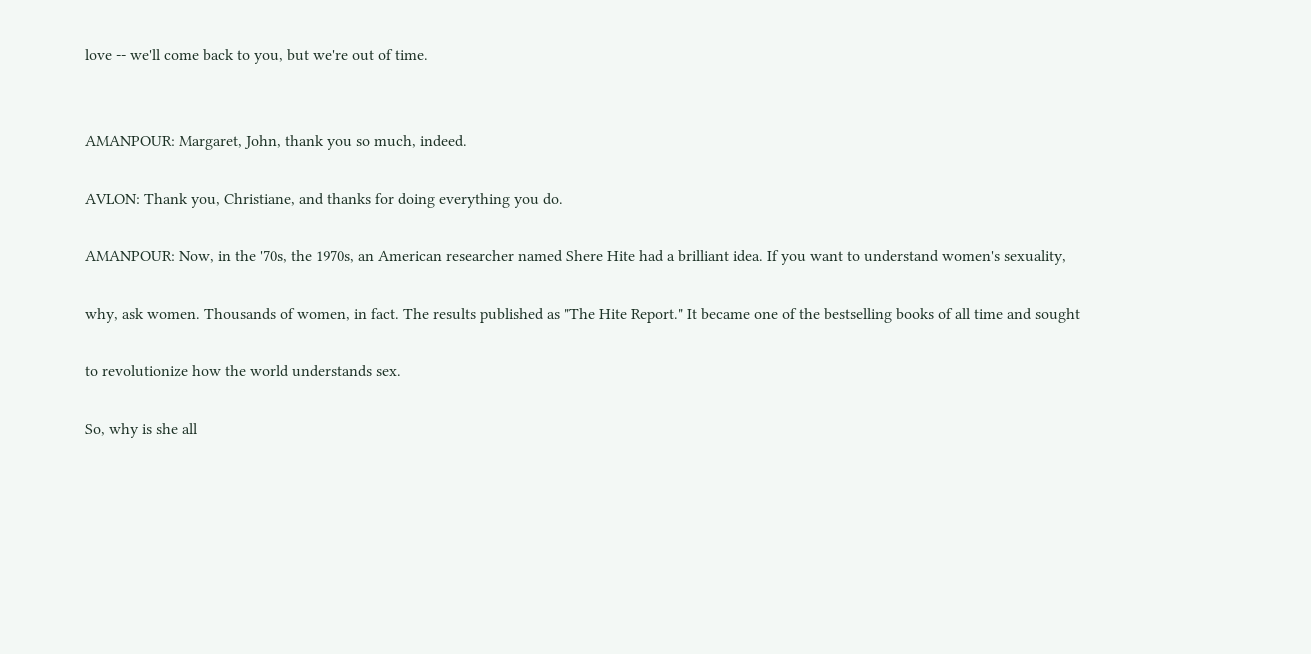love -- we'll come back to you, but we're out of time.


AMANPOUR: Margaret, John, thank you so much, indeed.

AVLON: Thank you, Christiane, and thanks for doing everything you do.

AMANPOUR: Now, in the '70s, the 1970s, an American researcher named Shere Hite had a brilliant idea. If you want to understand women's sexuality,

why, ask women. Thousands of women, in fact. The results published as "The Hite Report." It became one of the bestselling books of all time and sought

to revolutionize how the world understands sex.

So, why is she all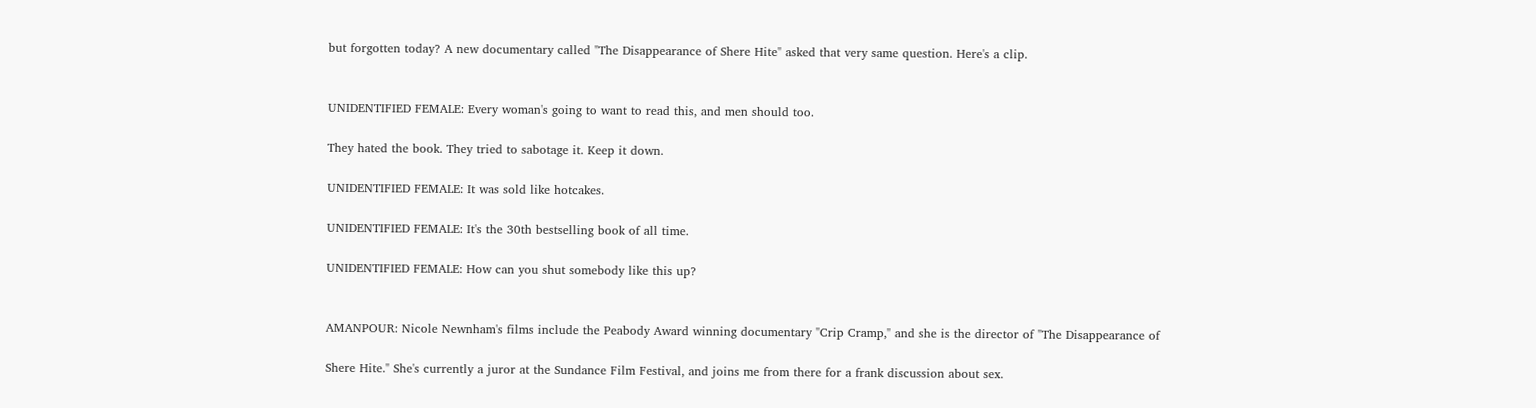but forgotten today? A new documentary called "The Disappearance of Shere Hite" asked that very same question. Here's a clip.


UNIDENTIFIED FEMALE: Every woman's going to want to read this, and men should too.

They hated the book. They tried to sabotage it. Keep it down.

UNIDENTIFIED FEMALE: It was sold like hotcakes.

UNIDENTIFIED FEMALE: It's the 30th bestselling book of all time.

UNIDENTIFIED FEMALE: How can you shut somebody like this up?


AMANPOUR: Nicole Newnham's films include the Peabody Award winning documentary "Crip Cramp," and she is the director of "The Disappearance of

Shere Hite." She's currently a juror at the Sundance Film Festival, and joins me from there for a frank discussion about sex.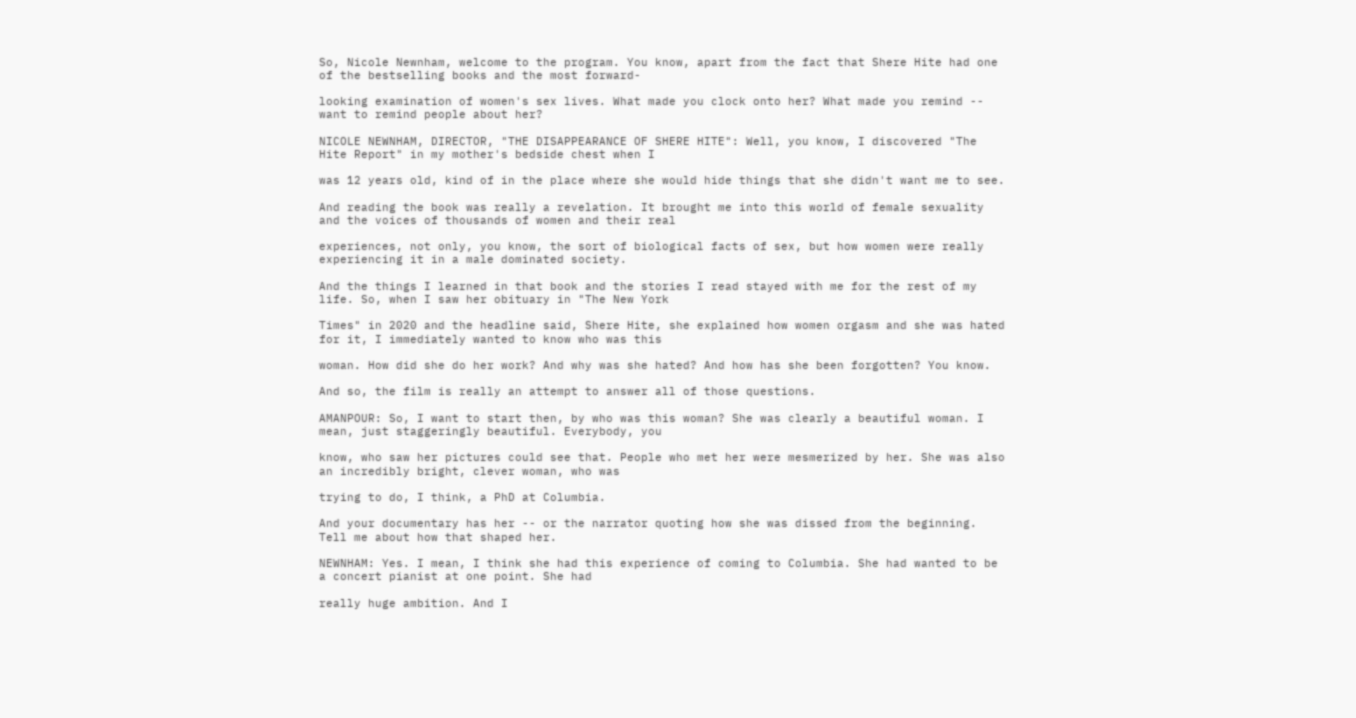So, Nicole Newnham, welcome to the program. You know, apart from the fact that Shere Hite had one of the bestselling books and the most forward-

looking examination of women's sex lives. What made you clock onto her? What made you remind -- want to remind people about her?

NICOLE NEWNHAM, DIRECTOR, "THE DISAPPEARANCE OF SHERE HITE": Well, you know, I discovered "The Hite Report" in my mother's bedside chest when I

was 12 years old, kind of in the place where she would hide things that she didn't want me to see.

And reading the book was really a revelation. It brought me into this world of female sexuality and the voices of thousands of women and their real

experiences, not only, you know, the sort of biological facts of sex, but how women were really experiencing it in a male dominated society.

And the things I learned in that book and the stories I read stayed with me for the rest of my life. So, when I saw her obituary in "The New York

Times" in 2020 and the headline said, Shere Hite, she explained how women orgasm and she was hated for it, I immediately wanted to know who was this

woman. How did she do her work? And why was she hated? And how has she been forgotten? You know.

And so, the film is really an attempt to answer all of those questions.

AMANPOUR: So, I want to start then, by who was this woman? She was clearly a beautiful woman. I mean, just staggeringly beautiful. Everybody, you

know, who saw her pictures could see that. People who met her were mesmerized by her. She was also an incredibly bright, clever woman, who was

trying to do, I think, a PhD at Columbia.

And your documentary has her -- or the narrator quoting how she was dissed from the beginning. Tell me about how that shaped her.

NEWNHAM: Yes. I mean, I think she had this experience of coming to Columbia. She had wanted to be a concert pianist at one point. She had

really huge ambition. And I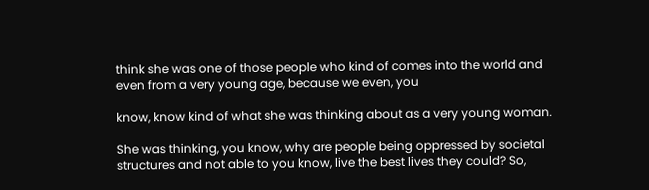think she was one of those people who kind of comes into the world and even from a very young age, because we even, you

know, know kind of what she was thinking about as a very young woman.

She was thinking, you know, why are people being oppressed by societal structures and not able to you know, live the best lives they could? So,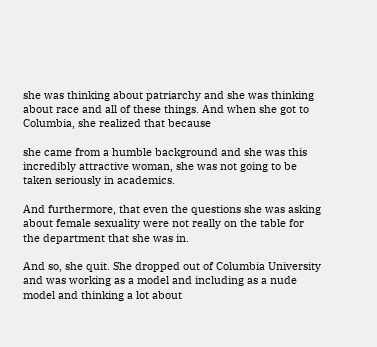she was thinking about patriarchy and she was thinking about race and all of these things. And when she got to Columbia, she realized that because

she came from a humble background and she was this incredibly attractive woman, she was not going to be taken seriously in academics.

And furthermore, that even the questions she was asking about female sexuality were not really on the table for the department that she was in.

And so, she quit. She dropped out of Columbia University and was working as a model and including as a nude model and thinking a lot about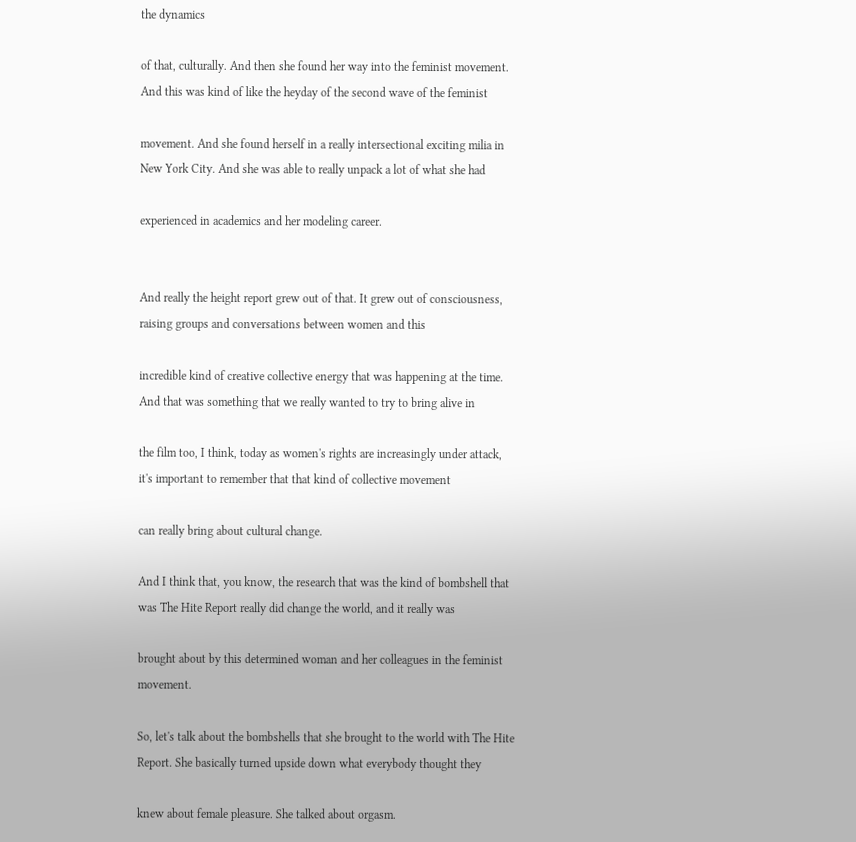the dynamics

of that, culturally. And then she found her way into the feminist movement. And this was kind of like the heyday of the second wave of the feminist

movement. And she found herself in a really intersectional exciting milia in New York City. And she was able to really unpack a lot of what she had

experienced in academics and her modeling career.


And really the height report grew out of that. It grew out of consciousness, raising groups and conversations between women and this

incredible kind of creative collective energy that was happening at the time. And that was something that we really wanted to try to bring alive in

the film too, I think, today as women's rights are increasingly under attack, it's important to remember that that kind of collective movement

can really bring about cultural change.

And I think that, you know, the research that was the kind of bombshell that was The Hite Report really did change the world, and it really was

brought about by this determined woman and her colleagues in the feminist movement.

So, let's talk about the bombshells that she brought to the world with The Hite Report. She basically turned upside down what everybody thought they

knew about female pleasure. She talked about orgasm.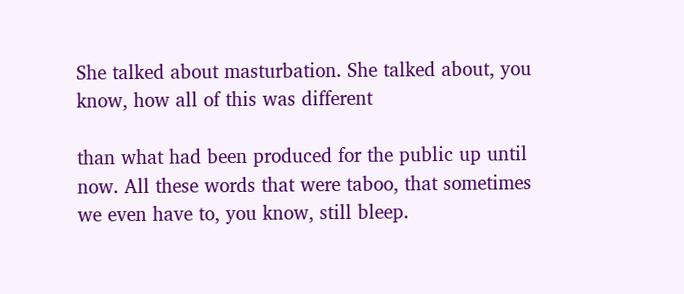She talked about masturbation. She talked about, you know, how all of this was different

than what had been produced for the public up until now. All these words that were taboo, that sometimes we even have to, you know, still bleep.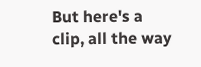But here's a clip, all the way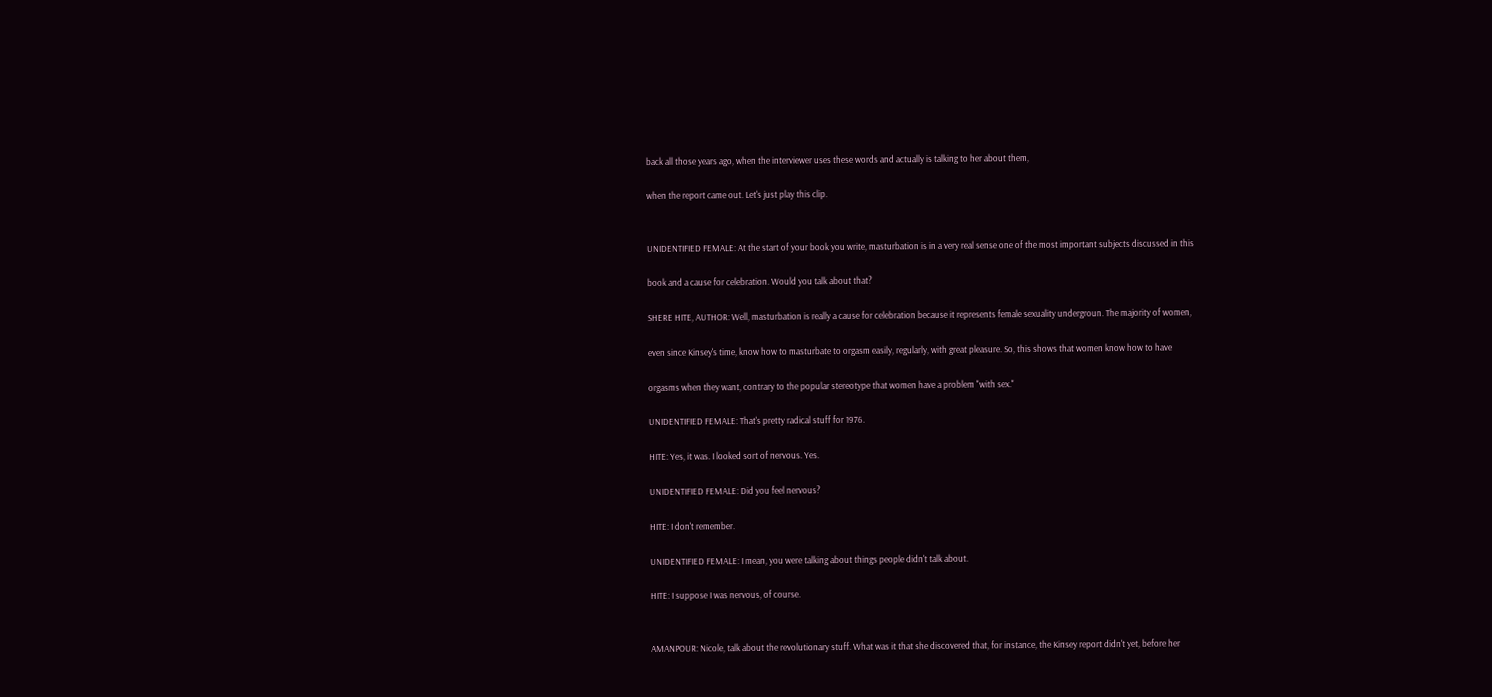back all those years ago, when the interviewer uses these words and actually is talking to her about them,

when the report came out. Let's just play this clip.


UNIDENTIFIED FEMALE: At the start of your book you write, masturbation is in a very real sense one of the most important subjects discussed in this

book and a cause for celebration. Would you talk about that?

SHERE HITE, AUTHOR: Well, masturbation is really a cause for celebration because it represents female sexuality undergroun. The majority of women,

even since Kinsey's time, know how to masturbate to orgasm easily, regularly, with great pleasure. So, this shows that women know how to have

orgasms when they want, contrary to the popular stereotype that women have a problem "with sex."

UNIDENTIFIED FEMALE: That's pretty radical stuff for 1976.

HITE: Yes, it was. I looked sort of nervous. Yes.

UNIDENTIFIED FEMALE: Did you feel nervous?

HITE: I don't remember.

UNIDENTIFIED FEMALE: I mean, you were talking about things people didn't talk about.

HITE: I suppose I was nervous, of course.


AMANPOUR: Nicole, talk about the revolutionary stuff. What was it that she discovered that, for instance, the Kinsey report didn't yet, before her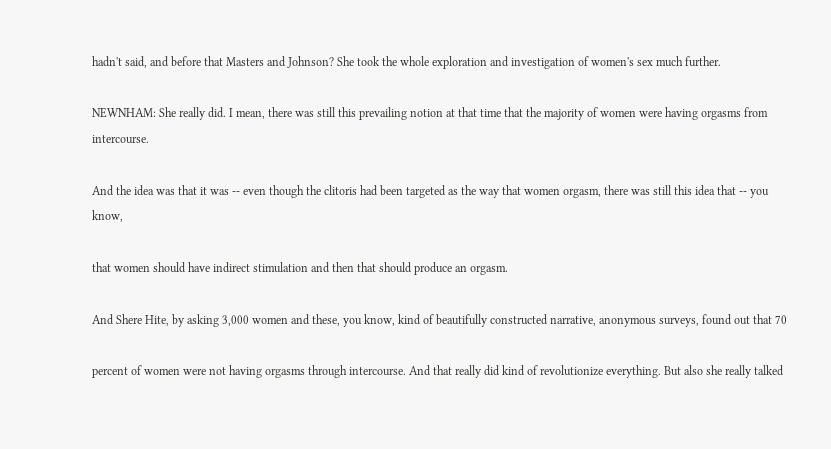hadn't said, and before that Masters and Johnson? She took the whole exploration and investigation of women's sex much further.

NEWNHAM: She really did. I mean, there was still this prevailing notion at that time that the majority of women were having orgasms from intercourse.

And the idea was that it was -- even though the clitoris had been targeted as the way that women orgasm, there was still this idea that -- you know,

that women should have indirect stimulation and then that should produce an orgasm.

And Shere Hite, by asking 3,000 women and these, you know, kind of beautifully constructed narrative, anonymous surveys, found out that 70

percent of women were not having orgasms through intercourse. And that really did kind of revolutionize everything. But also she really talked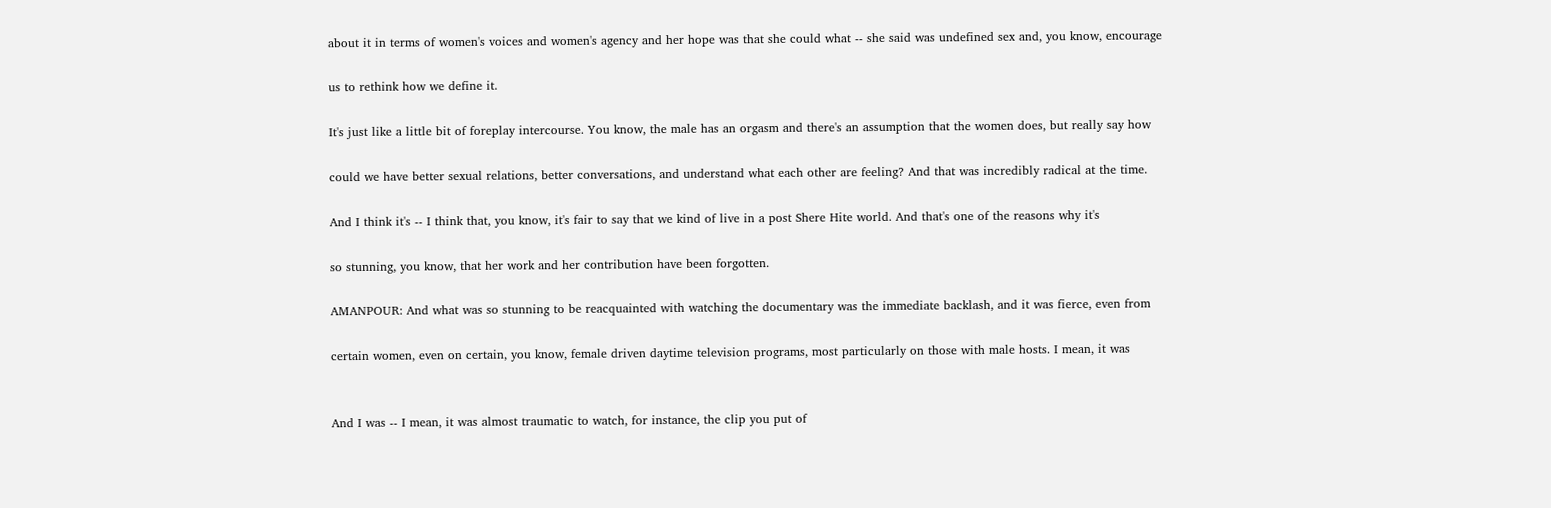about it in terms of women's voices and women's agency and her hope was that she could what -- she said was undefined sex and, you know, encourage

us to rethink how we define it.

It's just like a little bit of foreplay intercourse. You know, the male has an orgasm and there's an assumption that the women does, but really say how

could we have better sexual relations, better conversations, and understand what each other are feeling? And that was incredibly radical at the time.

And I think it's -- I think that, you know, it's fair to say that we kind of live in a post Shere Hite world. And that's one of the reasons why it's

so stunning, you know, that her work and her contribution have been forgotten.

AMANPOUR: And what was so stunning to be reacquainted with watching the documentary was the immediate backlash, and it was fierce, even from

certain women, even on certain, you know, female driven daytime television programs, most particularly on those with male hosts. I mean, it was


And I was -- I mean, it was almost traumatic to watch, for instance, the clip you put of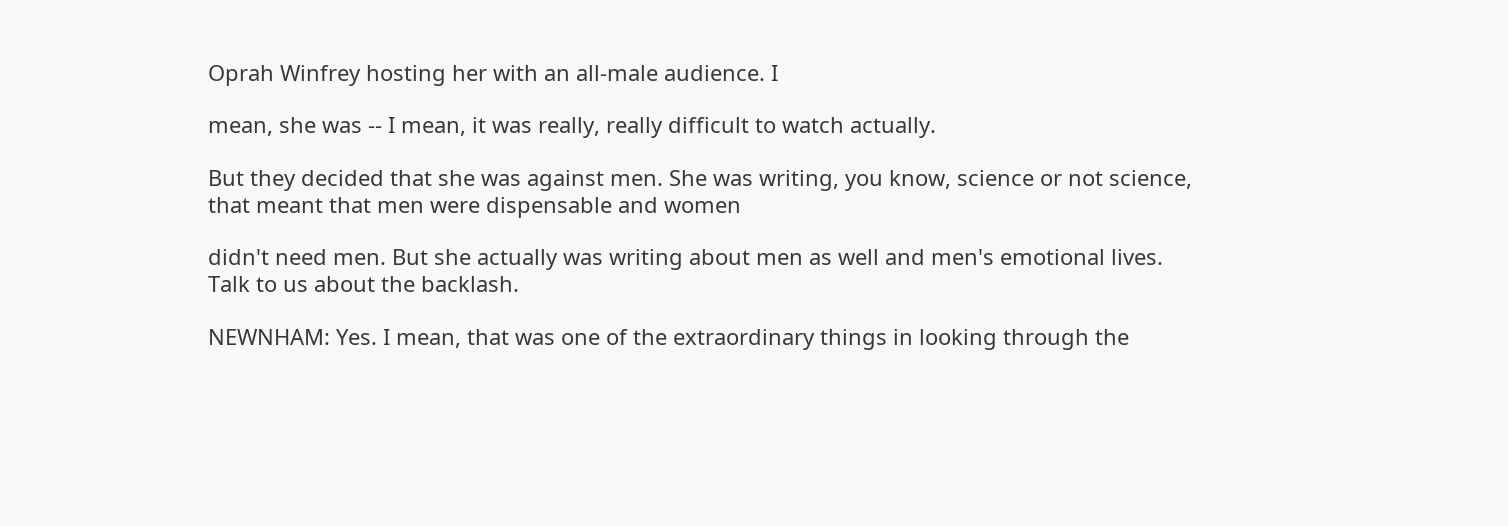Oprah Winfrey hosting her with an all-male audience. I

mean, she was -- I mean, it was really, really difficult to watch actually.

But they decided that she was against men. She was writing, you know, science or not science, that meant that men were dispensable and women

didn't need men. But she actually was writing about men as well and men's emotional lives. Talk to us about the backlash.

NEWNHAM: Yes. I mean, that was one of the extraordinary things in looking through the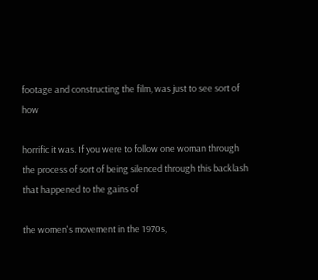footage and constructing the film, was just to see sort of how

horrific it was. If you were to follow one woman through the process of sort of being silenced through this backlash that happened to the gains of

the women's movement in the 1970s,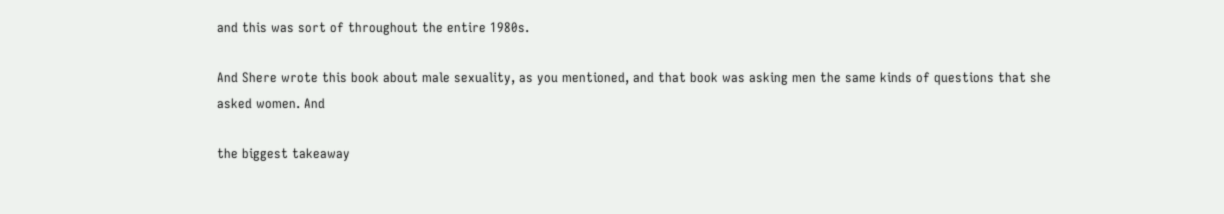and this was sort of throughout the entire 1980s.

And Shere wrote this book about male sexuality, as you mentioned, and that book was asking men the same kinds of questions that she asked women. And

the biggest takeaway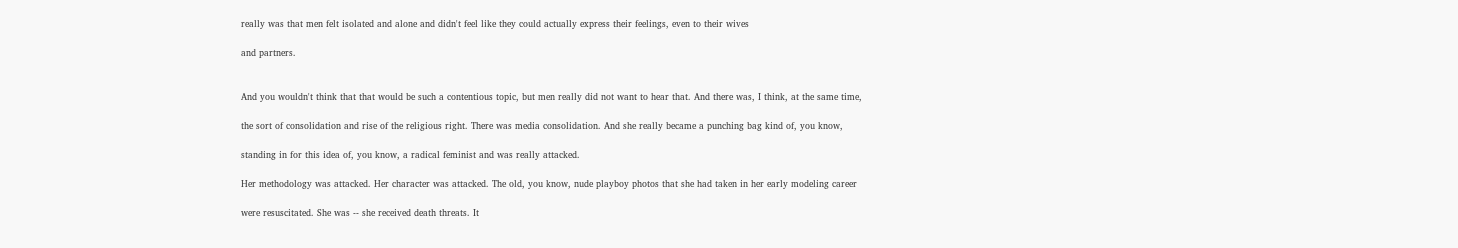really was that men felt isolated and alone and didn't feel like they could actually express their feelings, even to their wives

and partners.


And you wouldn't think that that would be such a contentious topic, but men really did not want to hear that. And there was, I think, at the same time,

the sort of consolidation and rise of the religious right. There was media consolidation. And she really became a punching bag kind of, you know,

standing in for this idea of, you know, a radical feminist and was really attacked.

Her methodology was attacked. Her character was attacked. The old, you know, nude playboy photos that she had taken in her early modeling career

were resuscitated. She was -- she received death threats. It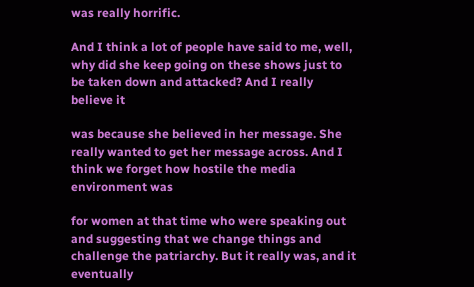was really horrific.

And I think a lot of people have said to me, well, why did she keep going on these shows just to be taken down and attacked? And I really believe it

was because she believed in her message. She really wanted to get her message across. And I think we forget how hostile the media environment was

for women at that time who were speaking out and suggesting that we change things and challenge the patriarchy. But it really was, and it eventually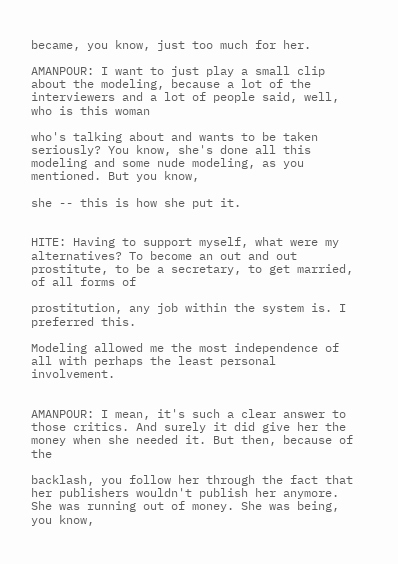became, you know, just too much for her.

AMANPOUR: I want to just play a small clip about the modeling, because a lot of the interviewers and a lot of people said, well, who is this woman

who's talking about and wants to be taken seriously? You know, she's done all this modeling and some nude modeling, as you mentioned. But you know,

she -- this is how she put it.


HITE: Having to support myself, what were my alternatives? To become an out and out prostitute, to be a secretary, to get married, of all forms of

prostitution, any job within the system is. I preferred this.

Modeling allowed me the most independence of all with perhaps the least personal involvement.


AMANPOUR: I mean, it's such a clear answer to those critics. And surely it did give her the money when she needed it. But then, because of the

backlash, you follow her through the fact that her publishers wouldn't publish her anymore. She was running out of money. She was being, you know,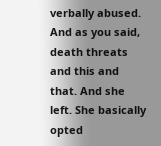verbally abused. And as you said, death threats and this and that. And she left. She basically opted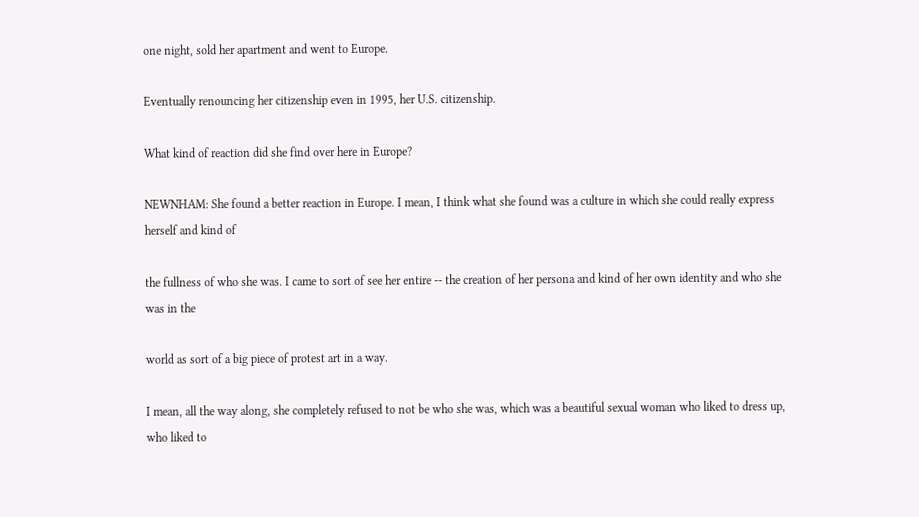one night, sold her apartment and went to Europe.

Eventually renouncing her citizenship even in 1995, her U.S. citizenship.

What kind of reaction did she find over here in Europe?

NEWNHAM: She found a better reaction in Europe. I mean, I think what she found was a culture in which she could really express herself and kind of

the fullness of who she was. I came to sort of see her entire -- the creation of her persona and kind of her own identity and who she was in the

world as sort of a big piece of protest art in a way.

I mean, all the way along, she completely refused to not be who she was, which was a beautiful sexual woman who liked to dress up, who liked to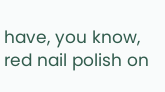have, you know, red nail polish on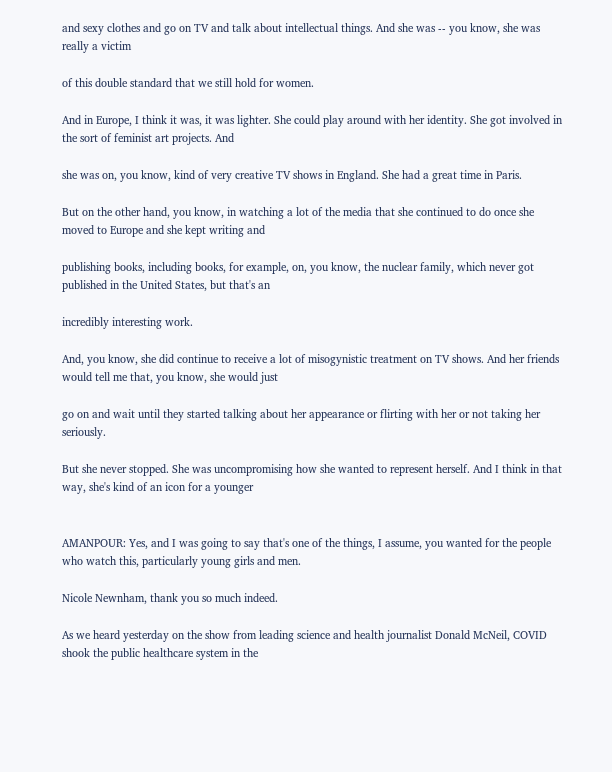and sexy clothes and go on TV and talk about intellectual things. And she was -- you know, she was really a victim

of this double standard that we still hold for women.

And in Europe, I think it was, it was lighter. She could play around with her identity. She got involved in the sort of feminist art projects. And

she was on, you know, kind of very creative TV shows in England. She had a great time in Paris.

But on the other hand, you know, in watching a lot of the media that she continued to do once she moved to Europe and she kept writing and

publishing books, including books, for example, on, you know, the nuclear family, which never got published in the United States, but that's an

incredibly interesting work.

And, you know, she did continue to receive a lot of misogynistic treatment on TV shows. And her friends would tell me that, you know, she would just

go on and wait until they started talking about her appearance or flirting with her or not taking her seriously.

But she never stopped. She was uncompromising how she wanted to represent herself. And I think in that way, she's kind of an icon for a younger


AMANPOUR: Yes, and I was going to say that's one of the things, I assume, you wanted for the people who watch this, particularly young girls and men.

Nicole Newnham, thank you so much indeed.

As we heard yesterday on the show from leading science and health journalist Donald McNeil, COVID shook the public healthcare system in the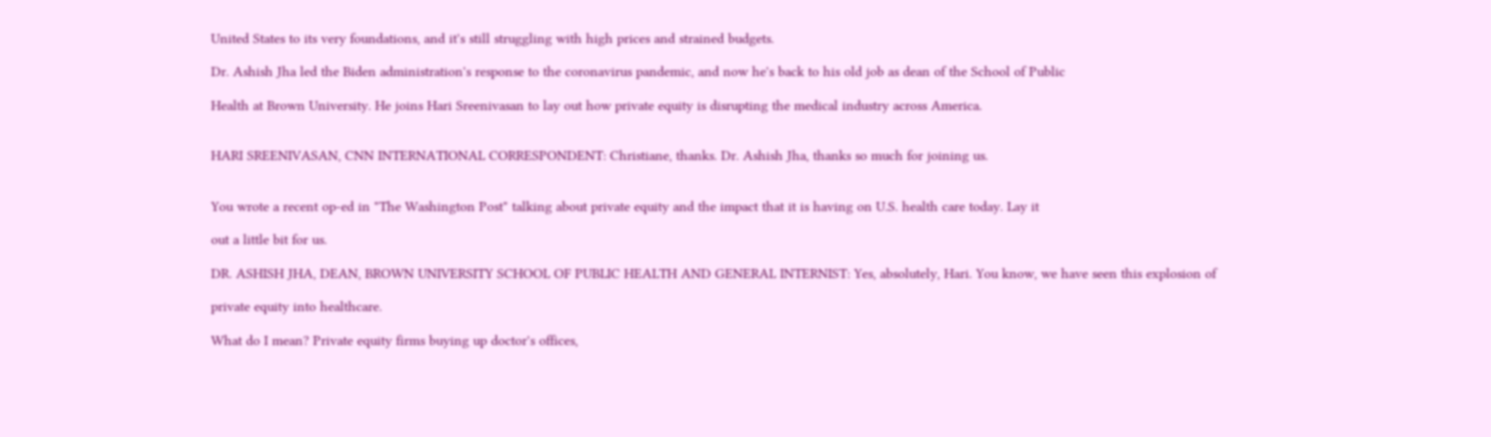United States to its very foundations, and it's still struggling with high prices and strained budgets.

Dr. Ashish Jha led the Biden administration's response to the coronavirus pandemic, and now he's back to his old job as dean of the School of Public

Health at Brown University. He joins Hari Sreenivasan to lay out how private equity is disrupting the medical industry across America.


HARI SREENIVASAN, CNN INTERNATIONAL CORRESPONDENT: Christiane, thanks. Dr. Ashish Jha, thanks so much for joining us.


You wrote a recent op-ed in "The Washington Post" talking about private equity and the impact that it is having on U.S. health care today. Lay it

out a little bit for us.

DR. ASHISH JHA, DEAN, BROWN UNIVERSITY SCHOOL OF PUBLIC HEALTH AND GENERAL INTERNIST: Yes, absolutely, Hari. You know, we have seen this explosion of

private equity into healthcare.

What do I mean? Private equity firms buying up doctor's offices,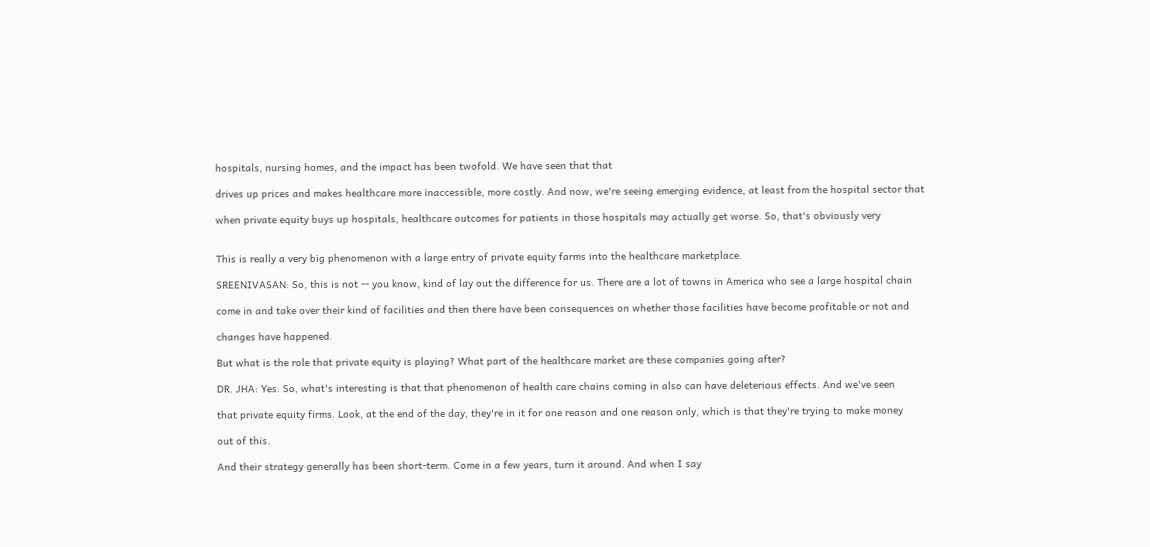hospitals, nursing homes, and the impact has been twofold. We have seen that that

drives up prices and makes healthcare more inaccessible, more costly. And now, we're seeing emerging evidence, at least from the hospital sector that

when private equity buys up hospitals, healthcare outcomes for patients in those hospitals may actually get worse. So, that's obviously very


This is really a very big phenomenon with a large entry of private equity farms into the healthcare marketplace.

SREENIVASAN: So, this is not -- you know, kind of lay out the difference for us. There are a lot of towns in America who see a large hospital chain

come in and take over their kind of facilities and then there have been consequences on whether those facilities have become profitable or not and

changes have happened.

But what is the role that private equity is playing? What part of the healthcare market are these companies going after?

DR. JHA: Yes. So, what's interesting is that that phenomenon of health care chains coming in also can have deleterious effects. And we've seen

that private equity firms. Look, at the end of the day, they're in it for one reason and one reason only, which is that they're trying to make money

out of this.

And their strategy generally has been short-term. Come in a few years, turn it around. And when I say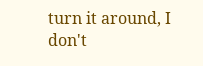turn it around, I don't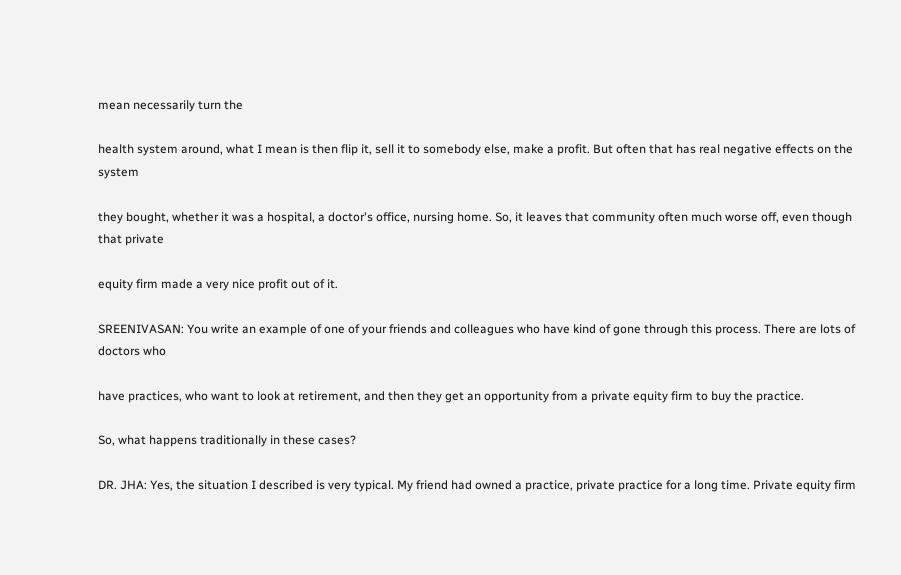mean necessarily turn the

health system around, what I mean is then flip it, sell it to somebody else, make a profit. But often that has real negative effects on the system

they bought, whether it was a hospital, a doctor's office, nursing home. So, it leaves that community often much worse off, even though that private

equity firm made a very nice profit out of it.

SREENIVASAN: You write an example of one of your friends and colleagues who have kind of gone through this process. There are lots of doctors who

have practices, who want to look at retirement, and then they get an opportunity from a private equity firm to buy the practice.

So, what happens traditionally in these cases?

DR. JHA: Yes, the situation I described is very typical. My friend had owned a practice, private practice for a long time. Private equity firm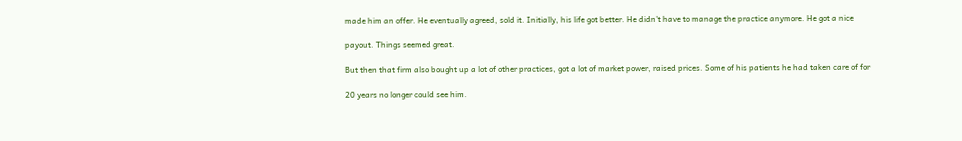made him an offer. He eventually agreed, sold it. Initially, his life got better. He didn't have to manage the practice anymore. He got a nice

payout. Things seemed great.

But then that firm also bought up a lot of other practices, got a lot of market power, raised prices. Some of his patients he had taken care of for

20 years no longer could see him.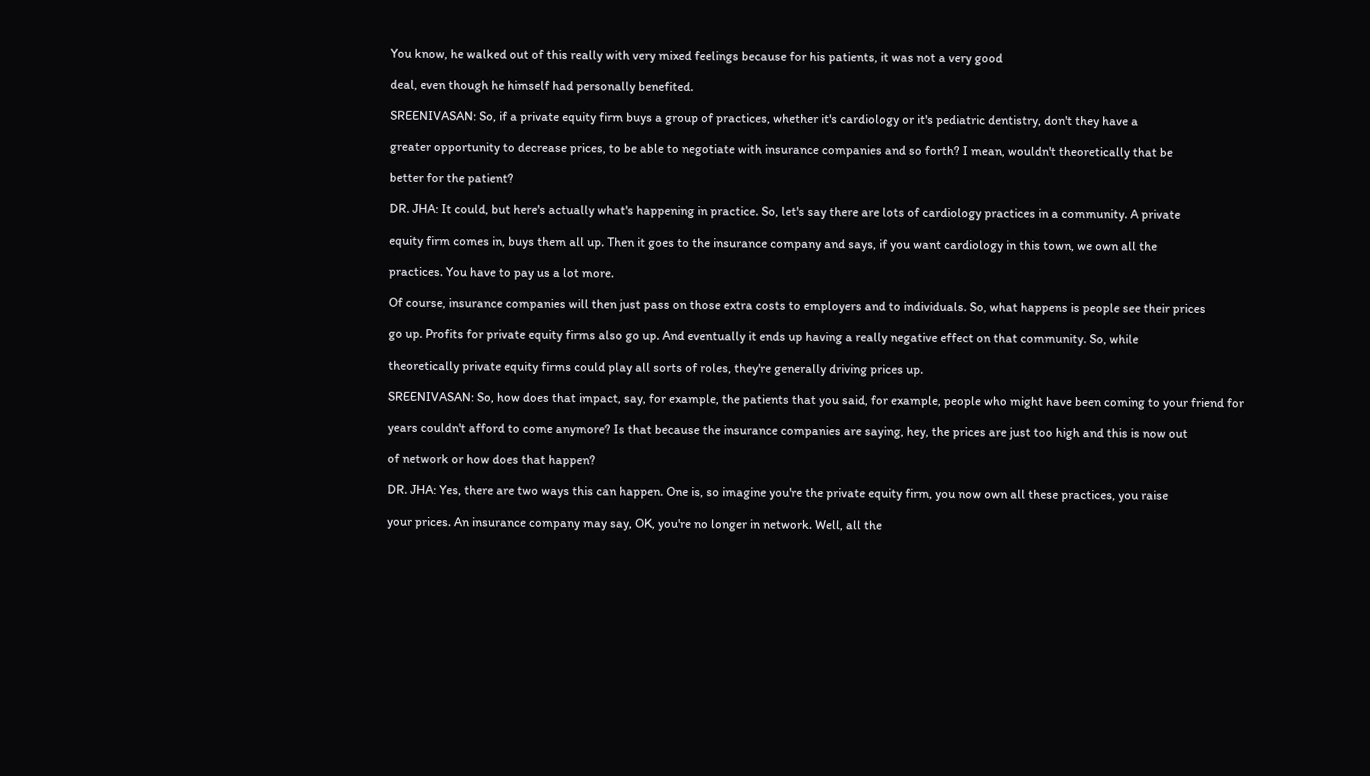You know, he walked out of this really with very mixed feelings because for his patients, it was not a very good

deal, even though he himself had personally benefited.

SREENIVASAN: So, if a private equity firm buys a group of practices, whether it's cardiology or it's pediatric dentistry, don't they have a

greater opportunity to decrease prices, to be able to negotiate with insurance companies and so forth? I mean, wouldn't theoretically that be

better for the patient?

DR. JHA: It could, but here's actually what's happening in practice. So, let's say there are lots of cardiology practices in a community. A private

equity firm comes in, buys them all up. Then it goes to the insurance company and says, if you want cardiology in this town, we own all the

practices. You have to pay us a lot more.

Of course, insurance companies will then just pass on those extra costs to employers and to individuals. So, what happens is people see their prices

go up. Profits for private equity firms also go up. And eventually it ends up having a really negative effect on that community. So, while

theoretically private equity firms could play all sorts of roles, they're generally driving prices up.

SREENIVASAN: So, how does that impact, say, for example, the patients that you said, for example, people who might have been coming to your friend for

years couldn't afford to come anymore? Is that because the insurance companies are saying, hey, the prices are just too high and this is now out

of network or how does that happen?

DR. JHA: Yes, there are two ways this can happen. One is, so imagine you're the private equity firm, you now own all these practices, you raise

your prices. An insurance company may say, OK, you're no longer in network. Well, all the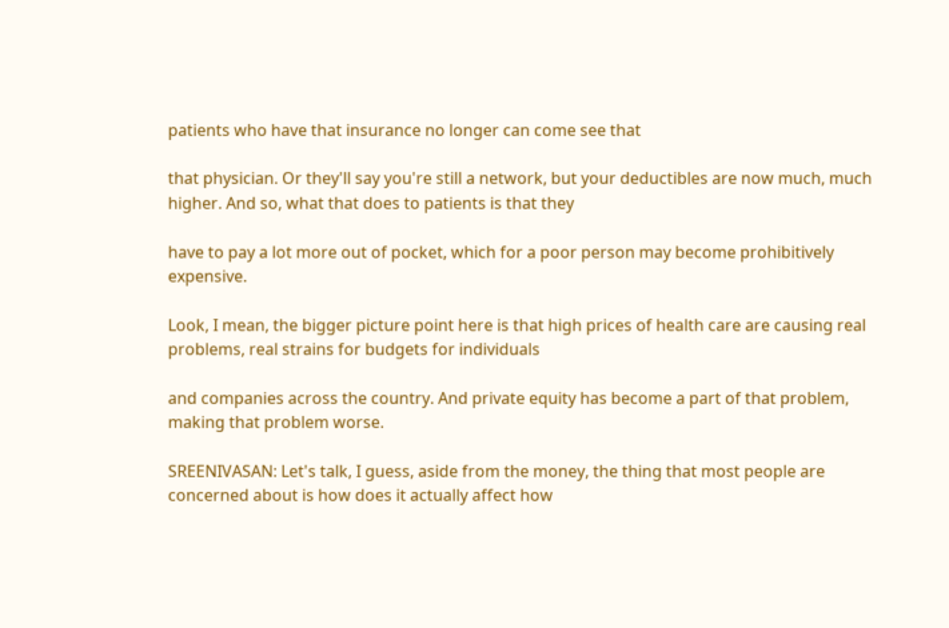patients who have that insurance no longer can come see that

that physician. Or they'll say you're still a network, but your deductibles are now much, much higher. And so, what that does to patients is that they

have to pay a lot more out of pocket, which for a poor person may become prohibitively expensive.

Look, I mean, the bigger picture point here is that high prices of health care are causing real problems, real strains for budgets for individuals

and companies across the country. And private equity has become a part of that problem, making that problem worse.

SREENIVASAN: Let's talk, I guess, aside from the money, the thing that most people are concerned about is how does it actually affect how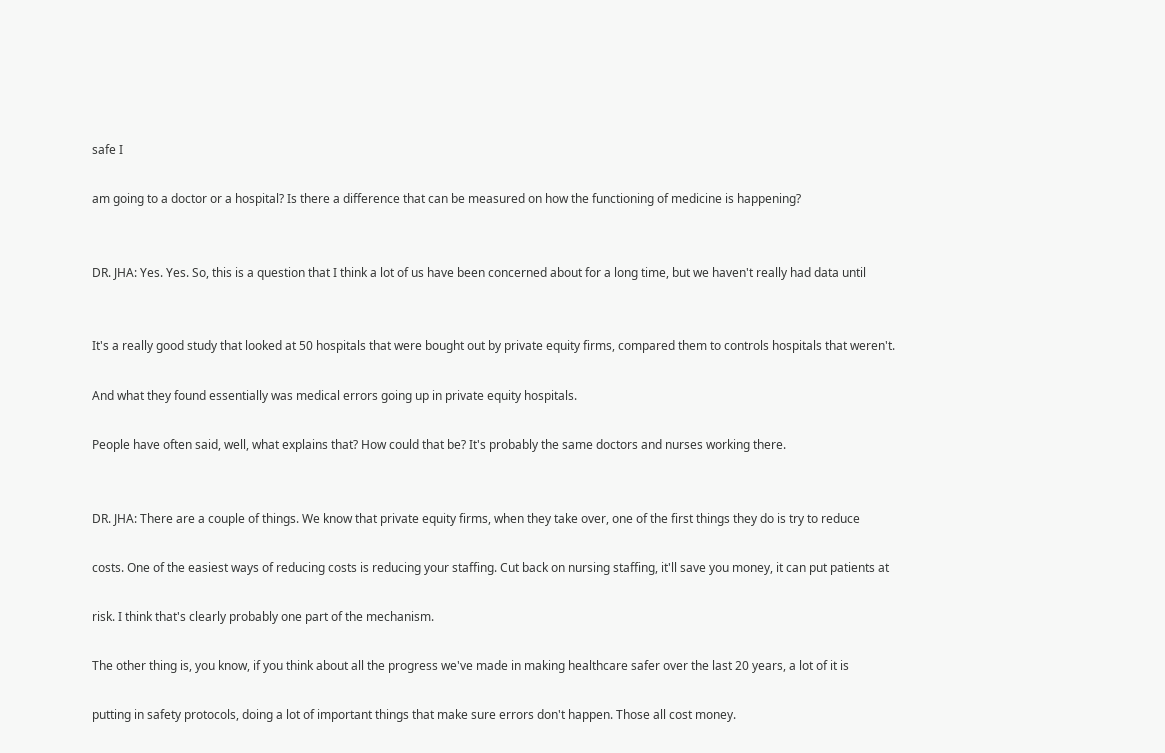safe I

am going to a doctor or a hospital? Is there a difference that can be measured on how the functioning of medicine is happening?


DR. JHA: Yes. Yes. So, this is a question that I think a lot of us have been concerned about for a long time, but we haven't really had data until


It's a really good study that looked at 50 hospitals that were bought out by private equity firms, compared them to controls hospitals that weren't.

And what they found essentially was medical errors going up in private equity hospitals.

People have often said, well, what explains that? How could that be? It's probably the same doctors and nurses working there.


DR. JHA: There are a couple of things. We know that private equity firms, when they take over, one of the first things they do is try to reduce

costs. One of the easiest ways of reducing costs is reducing your staffing. Cut back on nursing staffing, it'll save you money, it can put patients at

risk. I think that's clearly probably one part of the mechanism.

The other thing is, you know, if you think about all the progress we've made in making healthcare safer over the last 20 years, a lot of it is

putting in safety protocols, doing a lot of important things that make sure errors don't happen. Those all cost money.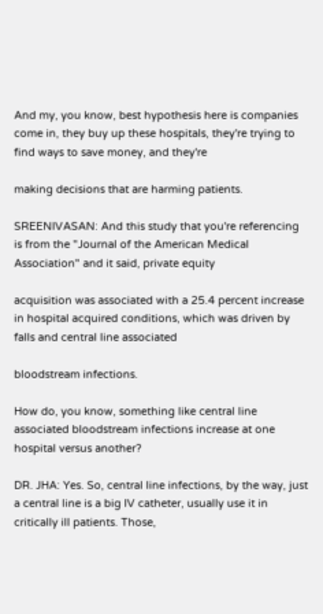And my, you know, best hypothesis here is companies come in, they buy up these hospitals, they're trying to find ways to save money, and they're

making decisions that are harming patients.

SREENIVASAN: And this study that you're referencing is from the "Journal of the American Medical Association" and it said, private equity

acquisition was associated with a 25.4 percent increase in hospital acquired conditions, which was driven by falls and central line associated

bloodstream infections.

How do, you know, something like central line associated bloodstream infections increase at one hospital versus another?

DR. JHA: Yes. So, central line infections, by the way, just a central line is a big IV catheter, usually use it in critically ill patients. Those,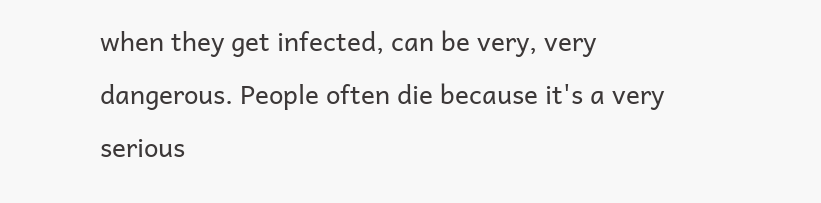when they get infected, can be very, very dangerous. People often die because it's a very serious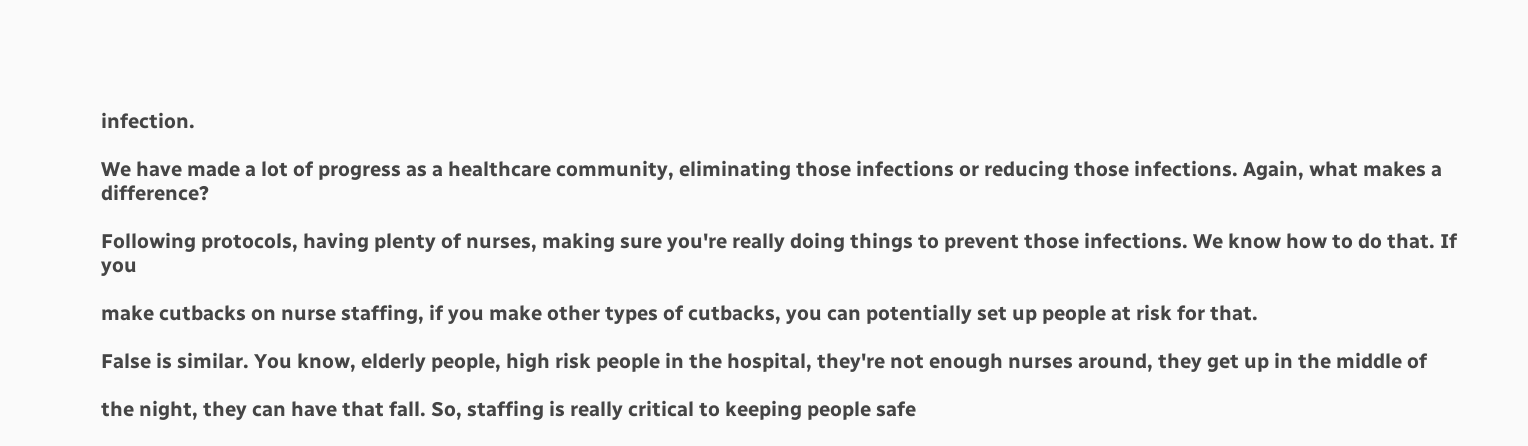infection.

We have made a lot of progress as a healthcare community, eliminating those infections or reducing those infections. Again, what makes a difference?

Following protocols, having plenty of nurses, making sure you're really doing things to prevent those infections. We know how to do that. If you

make cutbacks on nurse staffing, if you make other types of cutbacks, you can potentially set up people at risk for that.

False is similar. You know, elderly people, high risk people in the hospital, they're not enough nurses around, they get up in the middle of

the night, they can have that fall. So, staffing is really critical to keeping people safe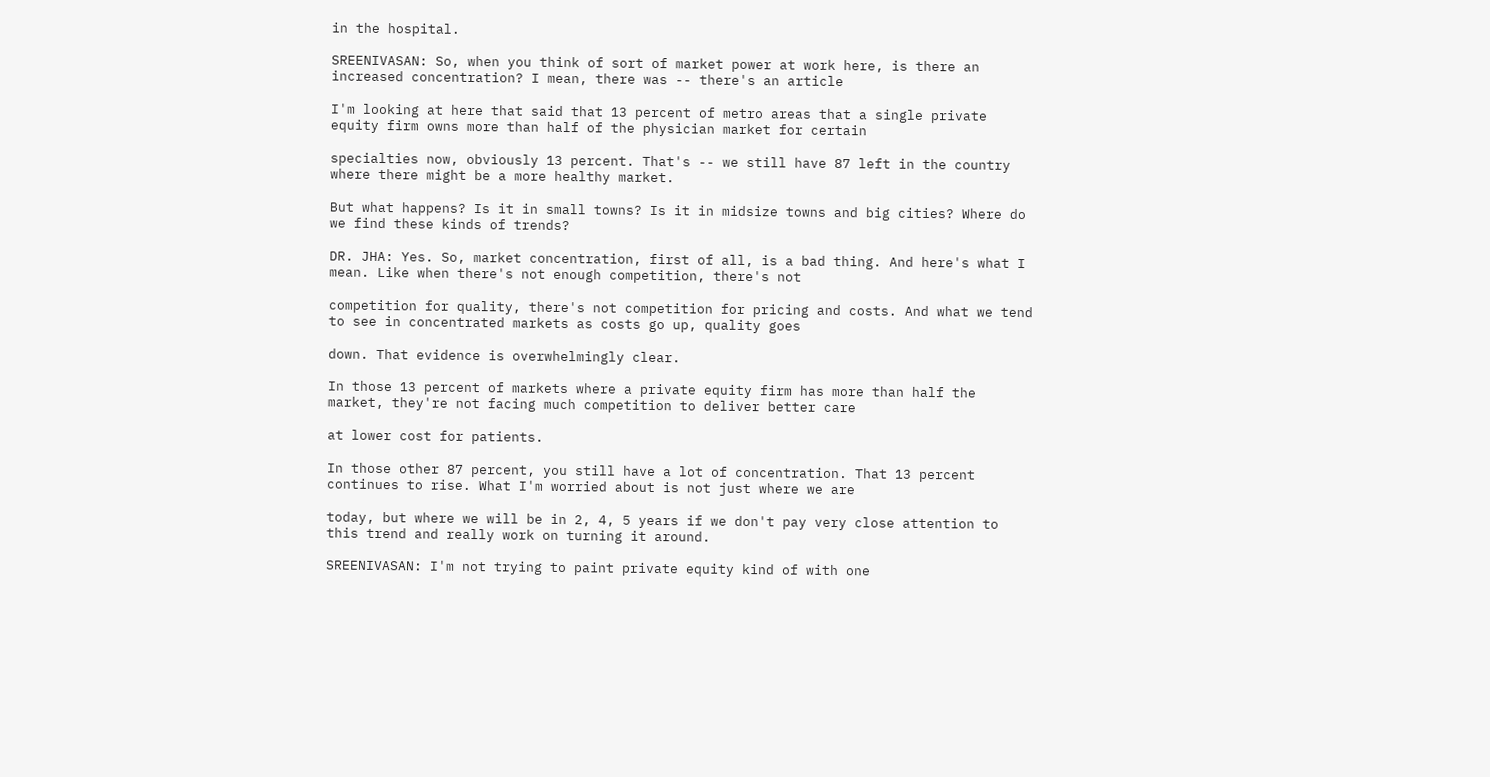in the hospital.

SREENIVASAN: So, when you think of sort of market power at work here, is there an increased concentration? I mean, there was -- there's an article

I'm looking at here that said that 13 percent of metro areas that a single private equity firm owns more than half of the physician market for certain

specialties now, obviously 13 percent. That's -- we still have 87 left in the country where there might be a more healthy market.

But what happens? Is it in small towns? Is it in midsize towns and big cities? Where do we find these kinds of trends?

DR. JHA: Yes. So, market concentration, first of all, is a bad thing. And here's what I mean. Like when there's not enough competition, there's not

competition for quality, there's not competition for pricing and costs. And what we tend to see in concentrated markets as costs go up, quality goes

down. That evidence is overwhelmingly clear.

In those 13 percent of markets where a private equity firm has more than half the market, they're not facing much competition to deliver better care

at lower cost for patients.

In those other 87 percent, you still have a lot of concentration. That 13 percent continues to rise. What I'm worried about is not just where we are

today, but where we will be in 2, 4, 5 years if we don't pay very close attention to this trend and really work on turning it around.

SREENIVASAN: I'm not trying to paint private equity kind of with one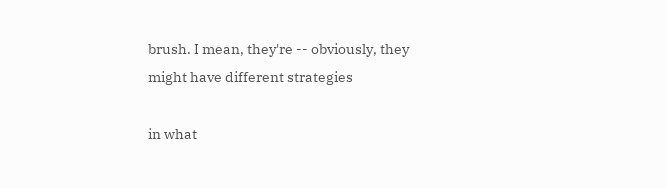brush. I mean, they're -- obviously, they might have different strategies

in what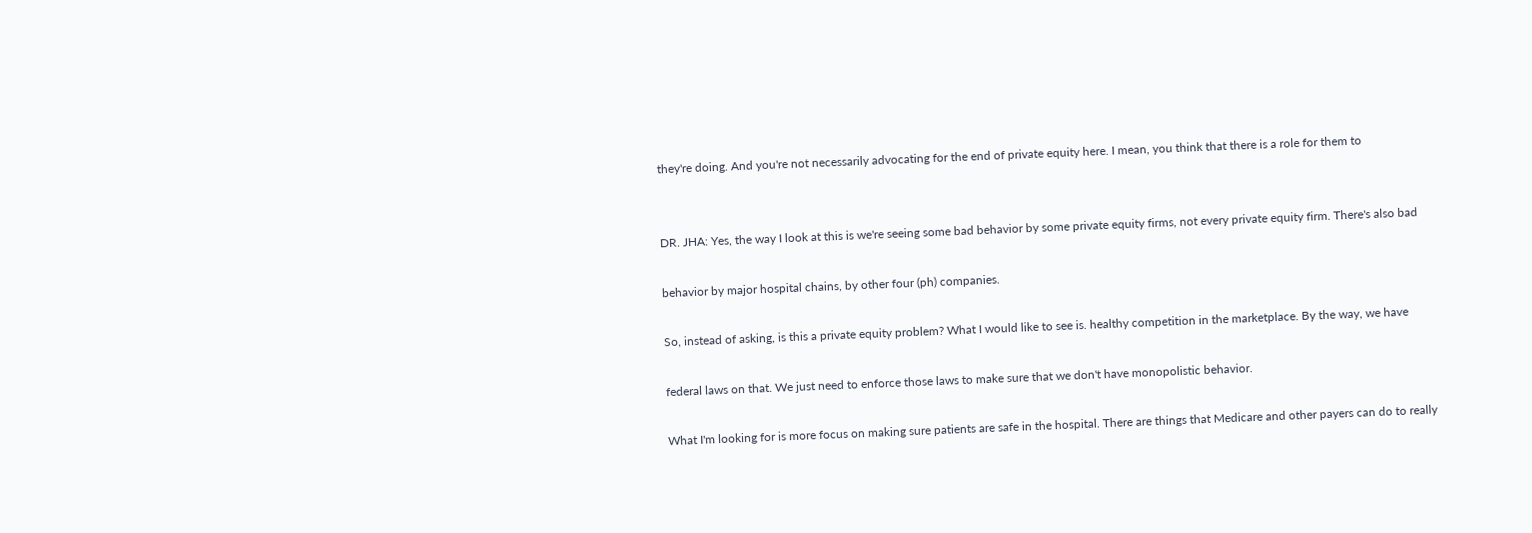they're doing. And you're not necessarily advocating for the end of private equity here. I mean, you think that there is a role for them to


DR. JHA: Yes, the way I look at this is we're seeing some bad behavior by some private equity firms, not every private equity firm. There's also bad

behavior by major hospital chains, by other four (ph) companies.

So, instead of asking, is this a private equity problem? What I would like to see is. healthy competition in the marketplace. By the way, we have

federal laws on that. We just need to enforce those laws to make sure that we don't have monopolistic behavior.

What I'm looking for is more focus on making sure patients are safe in the hospital. There are things that Medicare and other payers can do to really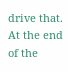drive that. At the end of the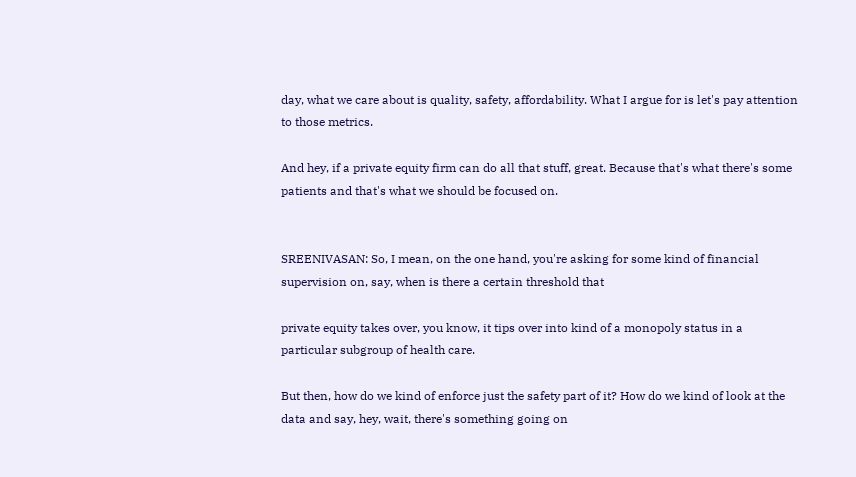day, what we care about is quality, safety, affordability. What I argue for is let's pay attention to those metrics.

And hey, if a private equity firm can do all that stuff, great. Because that's what there's some patients and that's what we should be focused on.


SREENIVASAN: So, I mean, on the one hand, you're asking for some kind of financial supervision on, say, when is there a certain threshold that

private equity takes over, you know, it tips over into kind of a monopoly status in a particular subgroup of health care.

But then, how do we kind of enforce just the safety part of it? How do we kind of look at the data and say, hey, wait, there's something going on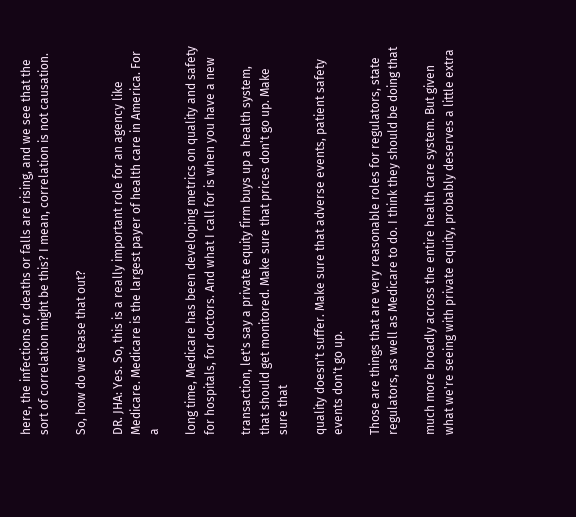here, the infections or deaths or falls are rising, and we see that the sort of correlation might be this? I mean, correlation is not causation.

So, how do we tease that out?

DR. JHA: Yes. So, this is a really important role for an agency like Medicare. Medicare is the largest payer of health care in America. For a

long time, Medicare has been developing metrics on quality and safety for hospitals, for doctors. And what I call for is when you have a new

transaction, let's say a private equity firm buys up a health system, that should get monitored. Make sure that prices don't go up. Make sure that

quality doesn't suffer. Make sure that adverse events, patient safety events don't go up.

Those are things that are very reasonable roles for regulators, state regulators, as well as Medicare to do. I think they should be doing that

much more broadly across the entire health care system. But given what we're seeing with private equity, probably deserves a little extra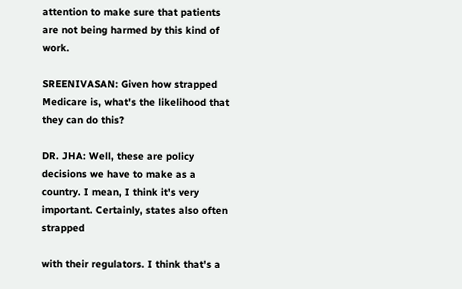attention to make sure that patients are not being harmed by this kind of work.

SREENIVASAN: Given how strapped Medicare is, what's the likelihood that they can do this?

DR. JHA: Well, these are policy decisions we have to make as a country. I mean, I think it's very important. Certainly, states also often strapped

with their regulators. I think that's a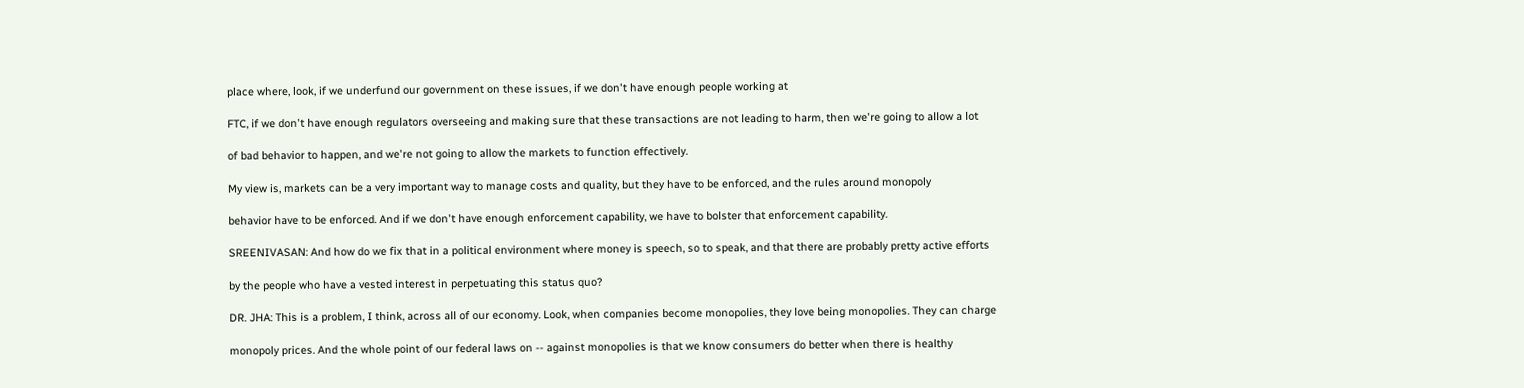place where, look, if we underfund our government on these issues, if we don't have enough people working at

FTC, if we don't have enough regulators overseeing and making sure that these transactions are not leading to harm, then we're going to allow a lot

of bad behavior to happen, and we're not going to allow the markets to function effectively.

My view is, markets can be a very important way to manage costs and quality, but they have to be enforced, and the rules around monopoly

behavior have to be enforced. And if we don't have enough enforcement capability, we have to bolster that enforcement capability.

SREENIVASAN: And how do we fix that in a political environment where money is speech, so to speak, and that there are probably pretty active efforts

by the people who have a vested interest in perpetuating this status quo?

DR. JHA: This is a problem, I think, across all of our economy. Look, when companies become monopolies, they love being monopolies. They can charge

monopoly prices. And the whole point of our federal laws on -- against monopolies is that we know consumers do better when there is healthy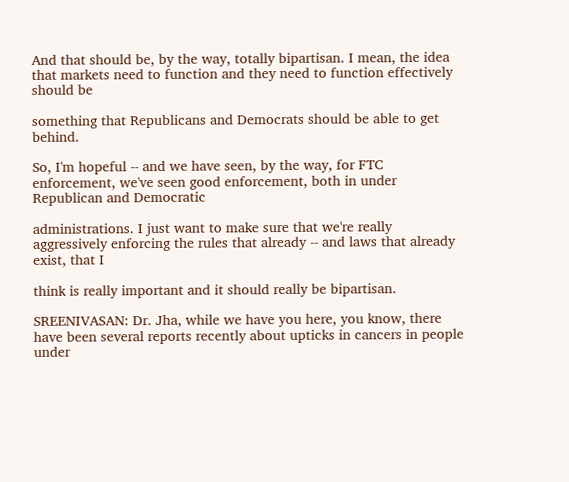And that should be, by the way, totally bipartisan. I mean, the idea that markets need to function and they need to function effectively should be

something that Republicans and Democrats should be able to get behind.

So, I'm hopeful -- and we have seen, by the way, for FTC enforcement, we've seen good enforcement, both in under Republican and Democratic

administrations. I just want to make sure that we're really aggressively enforcing the rules that already -- and laws that already exist, that I

think is really important and it should really be bipartisan.

SREENIVASAN: Dr. Jha, while we have you here, you know, there have been several reports recently about upticks in cancers in people under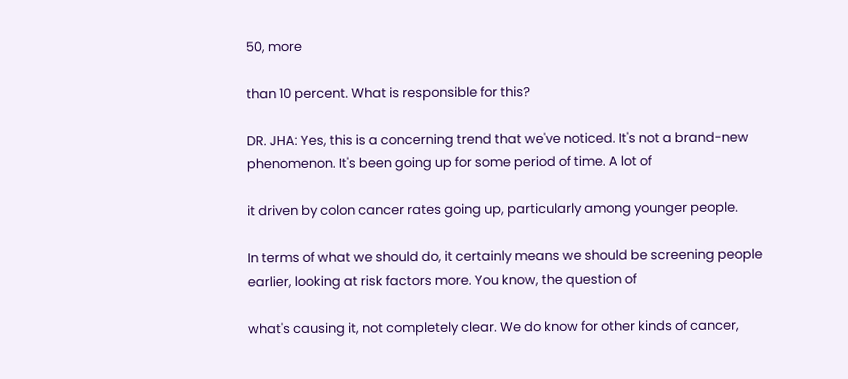50, more

than 10 percent. What is responsible for this?

DR. JHA: Yes, this is a concerning trend that we've noticed. It's not a brand-new phenomenon. It's been going up for some period of time. A lot of

it driven by colon cancer rates going up, particularly among younger people.

In terms of what we should do, it certainly means we should be screening people earlier, looking at risk factors more. You know, the question of

what's causing it, not completely clear. We do know for other kinds of cancer,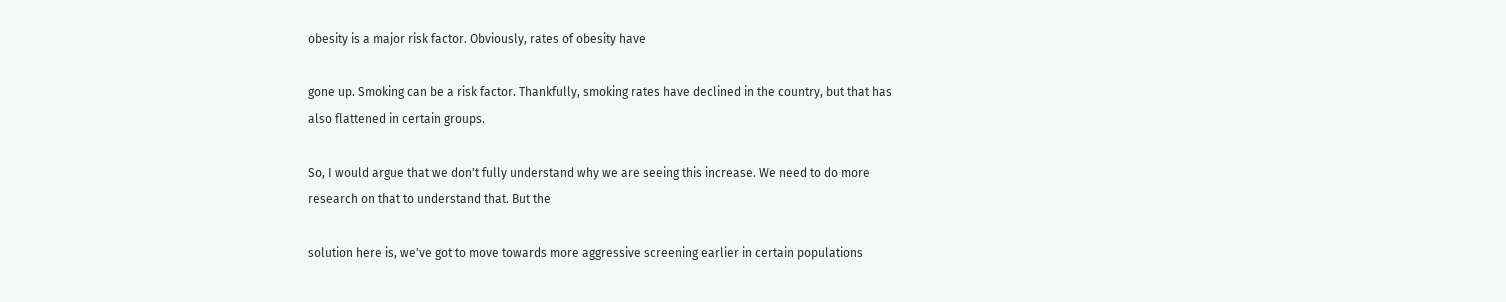obesity is a major risk factor. Obviously, rates of obesity have

gone up. Smoking can be a risk factor. Thankfully, smoking rates have declined in the country, but that has also flattened in certain groups.

So, I would argue that we don't fully understand why we are seeing this increase. We need to do more research on that to understand that. But the

solution here is, we've got to move towards more aggressive screening earlier in certain populations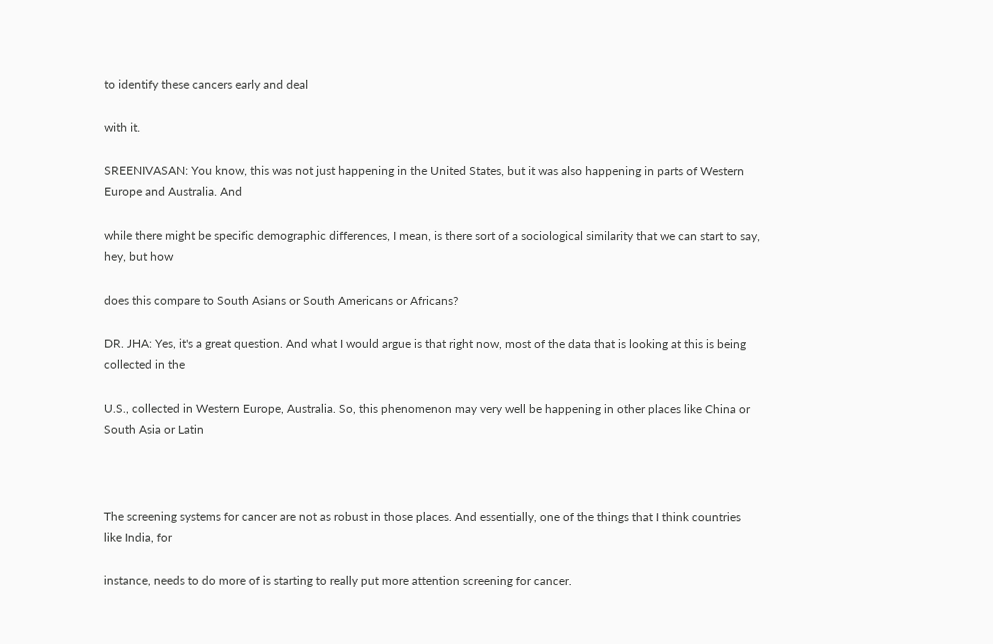to identify these cancers early and deal

with it.

SREENIVASAN: You know, this was not just happening in the United States, but it was also happening in parts of Western Europe and Australia. And

while there might be specific demographic differences, I mean, is there sort of a sociological similarity that we can start to say, hey, but how

does this compare to South Asians or South Americans or Africans?

DR. JHA: Yes, it's a great question. And what I would argue is that right now, most of the data that is looking at this is being collected in the

U.S., collected in Western Europe, Australia. So, this phenomenon may very well be happening in other places like China or South Asia or Latin



The screening systems for cancer are not as robust in those places. And essentially, one of the things that I think countries like India, for

instance, needs to do more of is starting to really put more attention screening for cancer.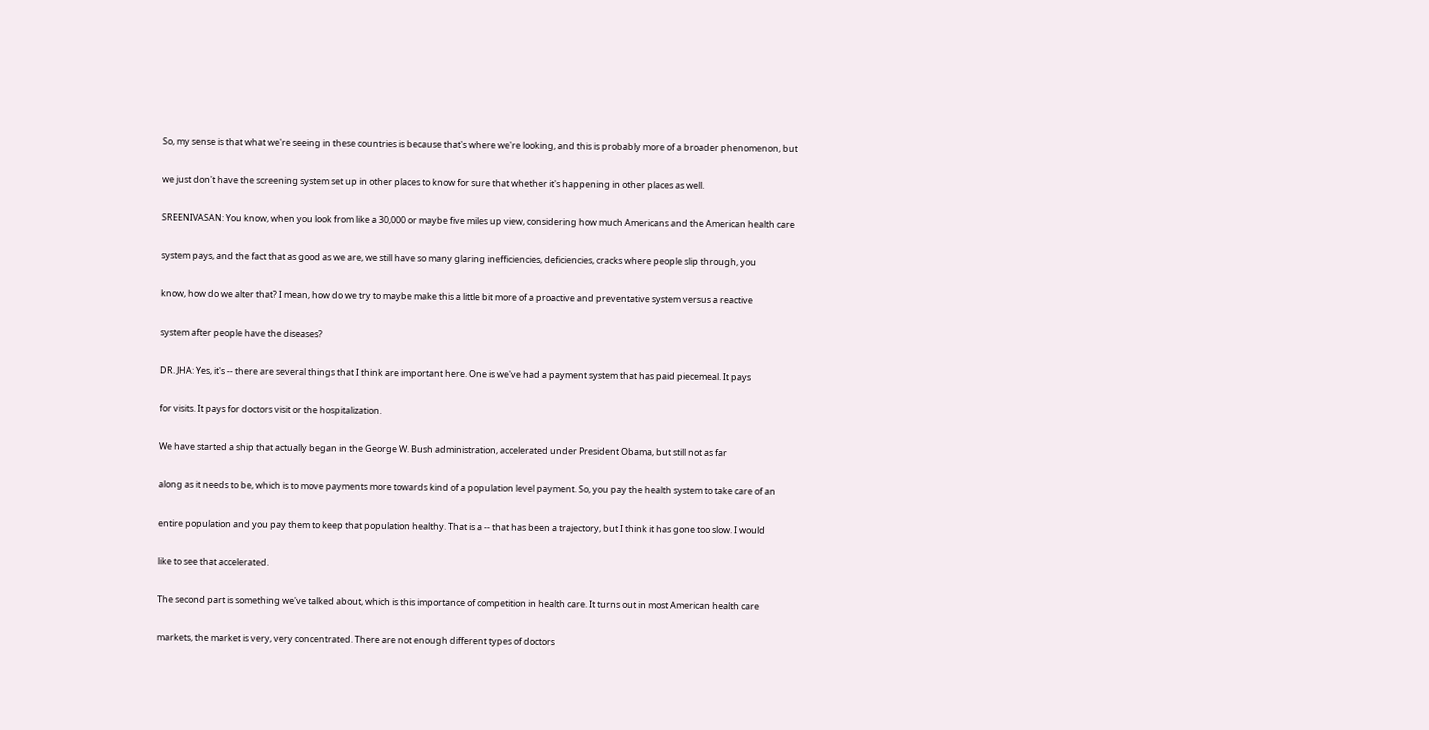So, my sense is that what we're seeing in these countries is because that's where we're looking, and this is probably more of a broader phenomenon, but

we just don't have the screening system set up in other places to know for sure that whether it's happening in other places as well.

SREENIVASAN: You know, when you look from like a 30,000 or maybe five miles up view, considering how much Americans and the American health care

system pays, and the fact that as good as we are, we still have so many glaring inefficiencies, deficiencies, cracks where people slip through, you

know, how do we alter that? I mean, how do we try to maybe make this a little bit more of a proactive and preventative system versus a reactive

system after people have the diseases?

DR. JHA: Yes, it's -- there are several things that I think are important here. One is we've had a payment system that has paid piecemeal. It pays

for visits. It pays for doctors visit or the hospitalization.

We have started a ship that actually began in the George W. Bush administration, accelerated under President Obama, but still not as far

along as it needs to be, which is to move payments more towards kind of a population level payment. So, you pay the health system to take care of an

entire population and you pay them to keep that population healthy. That is a -- that has been a trajectory, but I think it has gone too slow. I would

like to see that accelerated.

The second part is something we've talked about, which is this importance of competition in health care. It turns out in most American health care

markets, the market is very, very concentrated. There are not enough different types of doctors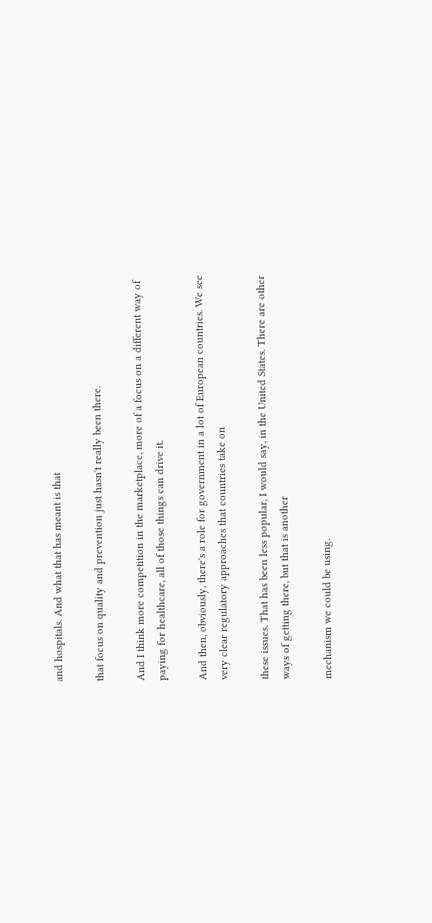and hospitals. And what that has meant is that

that focus on quality and prevention just hasn't really been there.

And I think more competition in the marketplace, more of a focus on a different way of paying for healthcare, all of those things can drive it.

And then, obviously, there's a role for government in a lot of European countries. We see very clear regulatory approaches that countries take on

these issues. That has been less popular, I would say, in the United States. There are other ways of getting there, but that is another

mechanism we could be using.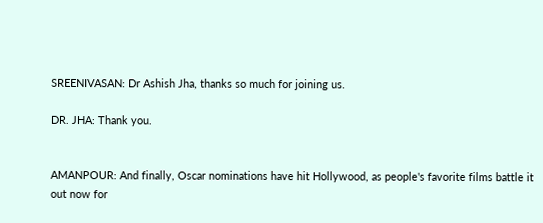SREENIVASAN: Dr Ashish Jha, thanks so much for joining us.

DR. JHA: Thank you.


AMANPOUR: And finally, Oscar nominations have hit Hollywood, as people's favorite films battle it out now for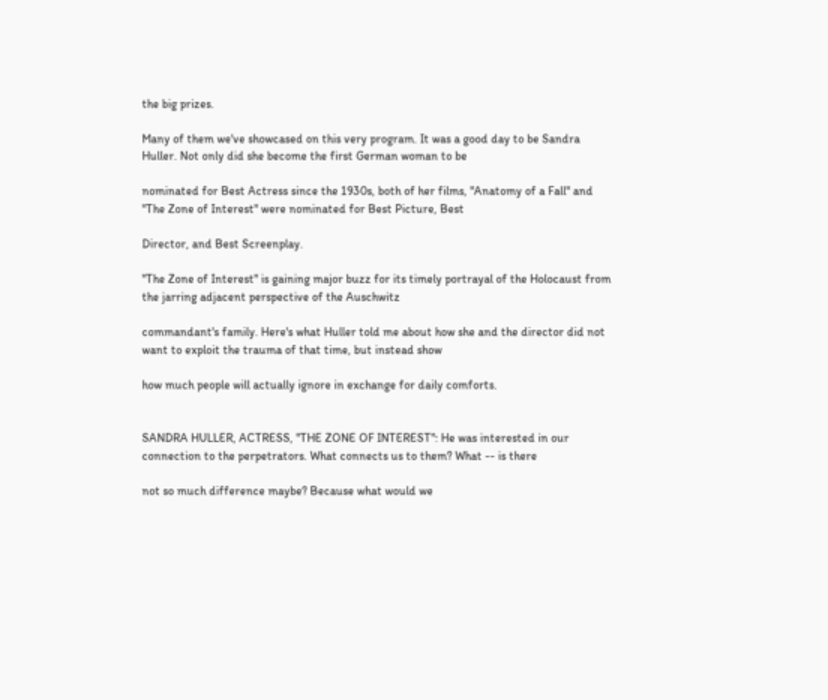the big prizes.

Many of them we've showcased on this very program. It was a good day to be Sandra Huller. Not only did she become the first German woman to be

nominated for Best Actress since the 1930s, both of her films, "Anatomy of a Fall" and "The Zone of Interest" were nominated for Best Picture, Best

Director, and Best Screenplay.

"The Zone of Interest" is gaining major buzz for its timely portrayal of the Holocaust from the jarring adjacent perspective of the Auschwitz

commandant's family. Here's what Huller told me about how she and the director did not want to exploit the trauma of that time, but instead show

how much people will actually ignore in exchange for daily comforts.


SANDRA HULLER, ACTRESS, "THE ZONE OF INTEREST": He was interested in our connection to the perpetrators. What connects us to them? What -- is there

not so much difference maybe? Because what would we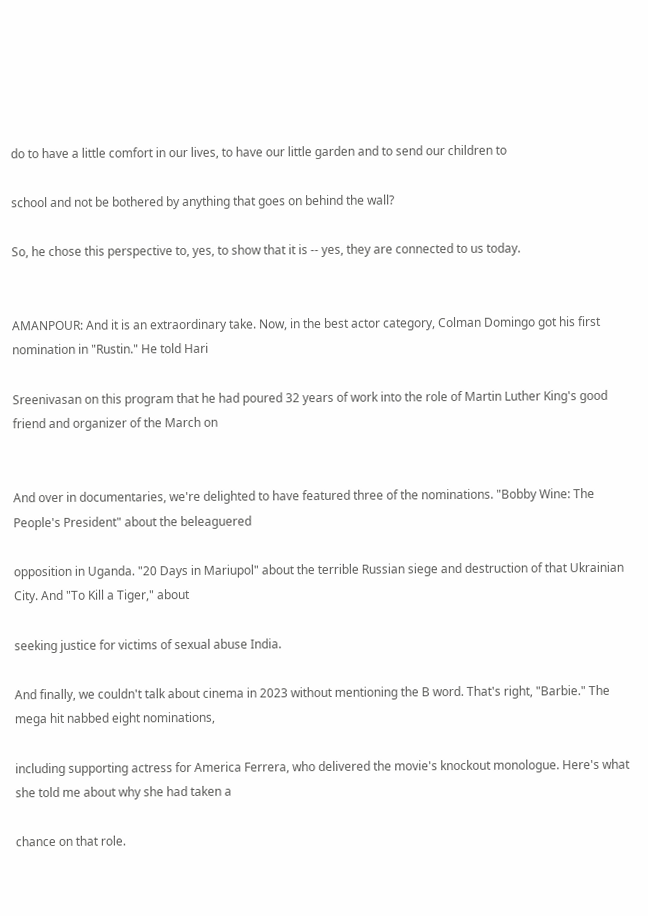do to have a little comfort in our lives, to have our little garden and to send our children to

school and not be bothered by anything that goes on behind the wall?

So, he chose this perspective to, yes, to show that it is -- yes, they are connected to us today.


AMANPOUR: And it is an extraordinary take. Now, in the best actor category, Colman Domingo got his first nomination in "Rustin." He told Hari

Sreenivasan on this program that he had poured 32 years of work into the role of Martin Luther King's good friend and organizer of the March on


And over in documentaries, we're delighted to have featured three of the nominations. "Bobby Wine: The People's President" about the beleaguered

opposition in Uganda. "20 Days in Mariupol" about the terrible Russian siege and destruction of that Ukrainian City. And "To Kill a Tiger," about

seeking justice for victims of sexual abuse India.

And finally, we couldn't talk about cinema in 2023 without mentioning the B word. That's right, "Barbie." The mega hit nabbed eight nominations,

including supporting actress for America Ferrera, who delivered the movie's knockout monologue. Here's what she told me about why she had taken a

chance on that role.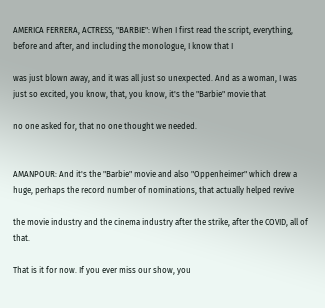AMERICA FERRERA, ACTRESS, "BARBIE": When I first read the script, everything, before and after, and including the monologue, I know that I

was just blown away, and it was all just so unexpected. And as a woman, I was just so excited, you know, that, you know, it's the "Barbie" movie that

no one asked for, that no one thought we needed.


AMANPOUR: And it's the "Barbie" movie and also "Oppenheimer" which drew a huge, perhaps the record number of nominations, that actually helped revive

the movie industry and the cinema industry after the strike, after the COVID, all of that.

That is it for now. If you ever miss our show, you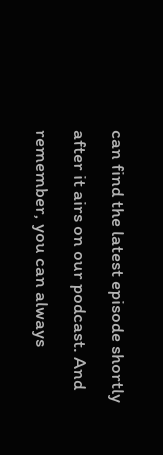can find the latest episode shortly after it airs on our podcast. And remember, you can always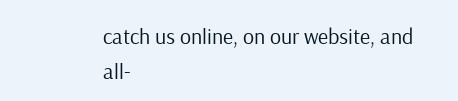catch us online, on our website, and all-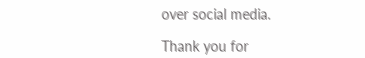over social media.

Thank you for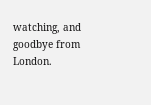watching, and goodbye from London.